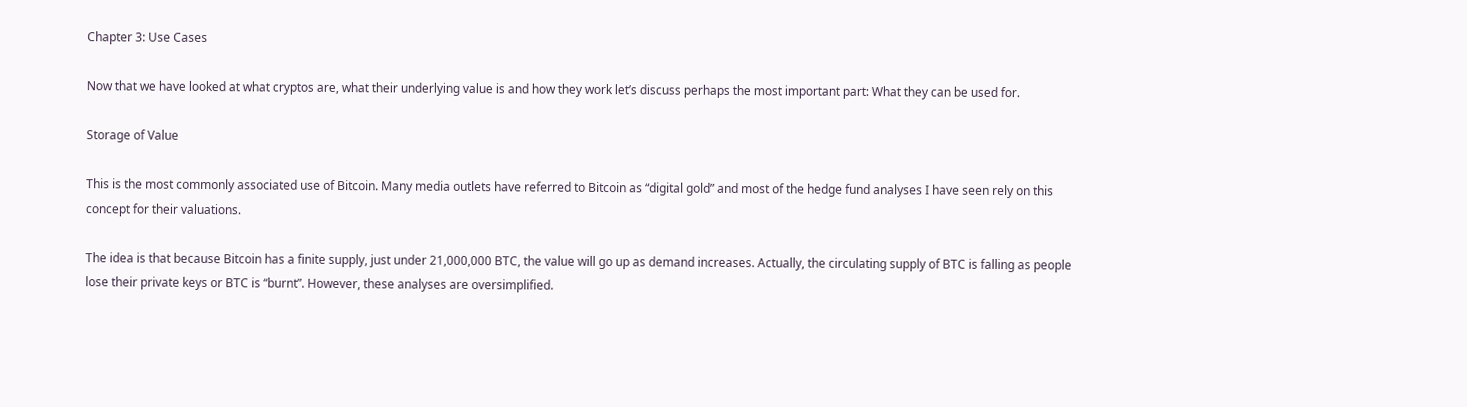Chapter 3: Use Cases

Now that we have looked at what cryptos are, what their underlying value is and how they work let’s discuss perhaps the most important part: What they can be used for.

Storage of Value

This is the most commonly associated use of Bitcoin. Many media outlets have referred to Bitcoin as “digital gold” and most of the hedge fund analyses I have seen rely on this concept for their valuations.

The idea is that because Bitcoin has a finite supply, just under 21,000,000 BTC, the value will go up as demand increases. Actually, the circulating supply of BTC is falling as people lose their private keys or BTC is “burnt”. However, these analyses are oversimplified.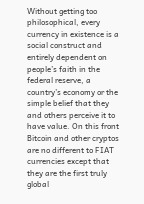Without getting too philosophical, every currency in existence is a social construct and entirely dependent on people’s faith in the federal reserve, a country’s economy or the simple belief that they and others perceive it to have value. On this front Bitcoin and other cryptos are no different to FIAT currencies except that they are the first truly global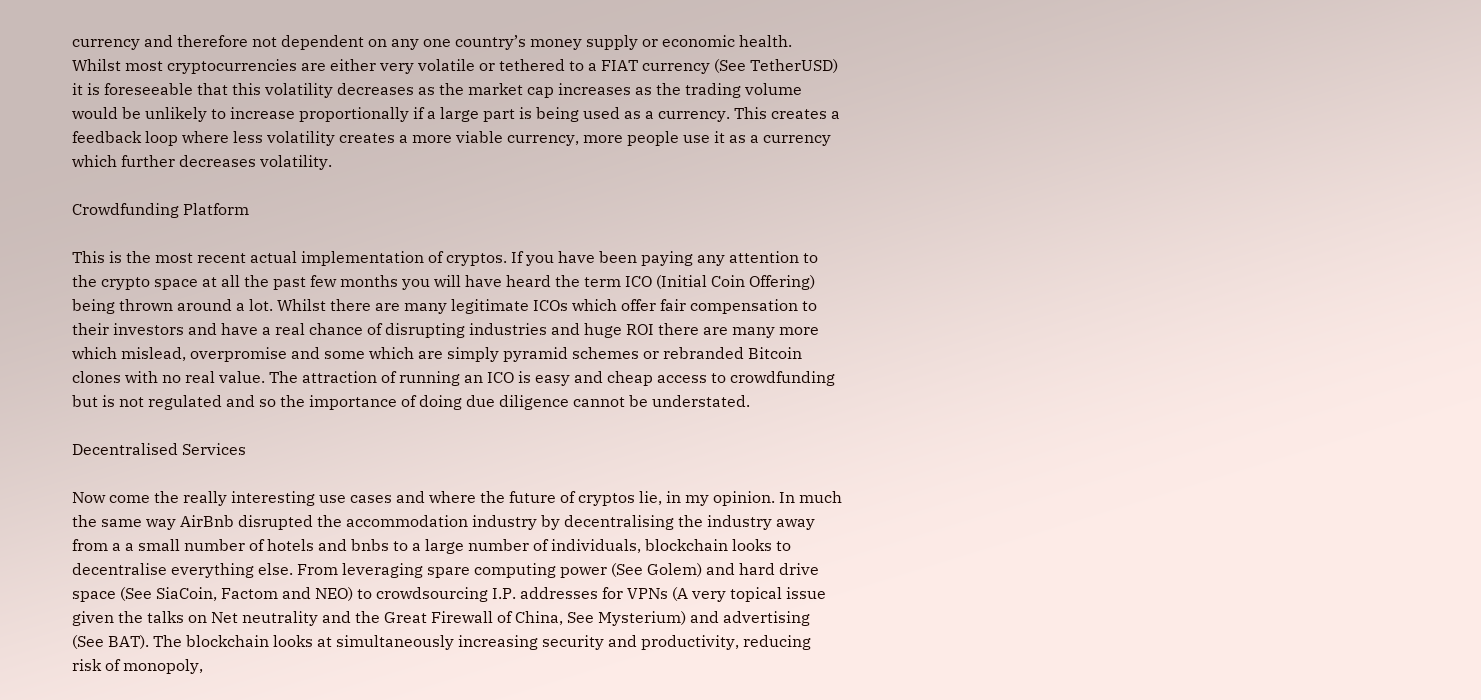currency and therefore not dependent on any one country’s money supply or economic health. Whilst most cryptocurrencies are either very volatile or tethered to a FIAT currency (See TetherUSD) it is foreseeable that this volatility decreases as the market cap increases as the trading volume would be unlikely to increase proportionally if a large part is being used as a currency. This creates a feedback loop where less volatility creates a more viable currency, more people use it as a currency which further decreases volatility.

Crowdfunding Platform

This is the most recent actual implementation of cryptos. If you have been paying any attention to the crypto space at all the past few months you will have heard the term ICO (Initial Coin Offering) being thrown around a lot. Whilst there are many legitimate ICOs which offer fair compensation to their investors and have a real chance of disrupting industries and huge ROI there are many more which mislead, overpromise and some which are simply pyramid schemes or rebranded Bitcoin clones with no real value. The attraction of running an ICO is easy and cheap access to crowdfunding but is not regulated and so the importance of doing due diligence cannot be understated.

Decentralised Services

Now come the really interesting use cases and where the future of cryptos lie, in my opinion. In much the same way AirBnb disrupted the accommodation industry by decentralising the industry away from a a small number of hotels and bnbs to a large number of individuals, blockchain looks to decentralise everything else. From leveraging spare computing power (See Golem) and hard drive space (See SiaCoin, Factom and NEO) to crowdsourcing I.P. addresses for VPNs (A very topical issue given the talks on Net neutrality and the Great Firewall of China, See Mysterium) and advertising (See BAT). The blockchain looks at simultaneously increasing security and productivity, reducing risk of monopoly,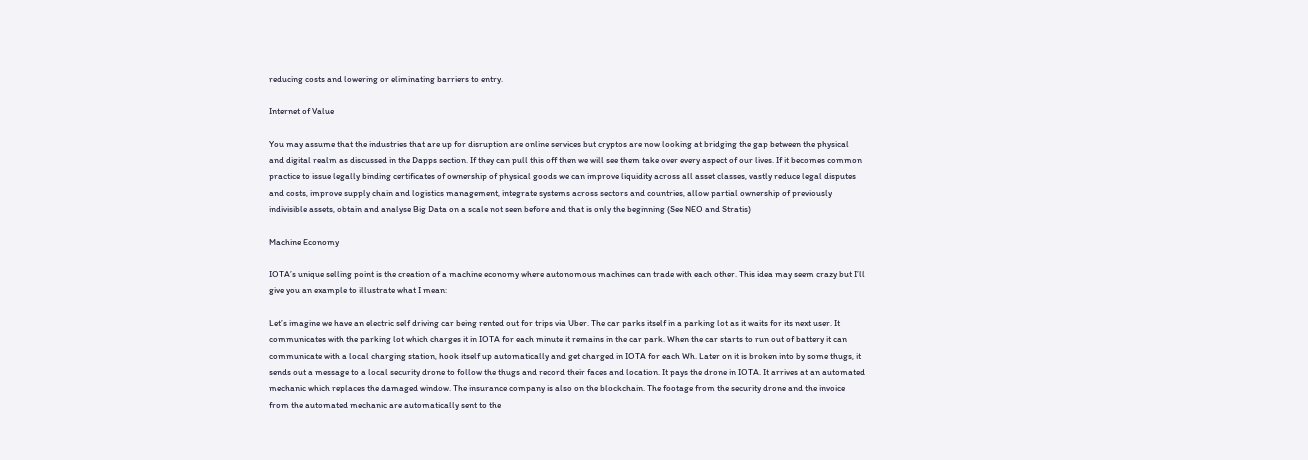reducing costs and lowering or eliminating barriers to entry.

Internet of Value

You may assume that the industries that are up for disruption are online services but cryptos are now looking at bridging the gap between the physical and digital realm as discussed in the Dapps section. If they can pull this off then we will see them take over every aspect of our lives. If it becomes common practice to issue legally binding certificates of ownership of physical goods we can improve liquidity across all asset classes, vastly reduce legal disputes and costs, improve supply chain and logistics management, integrate systems across sectors and countries, allow partial ownership of previously indivisible assets, obtain and analyse Big Data on a scale not seen before and that is only the beginning (See NEO and Stratis)

Machine Economy

IOTA’s unique selling point is the creation of a machine economy where autonomous machines can trade with each other. This idea may seem crazy but I’ll give you an example to illustrate what I mean:

Let’s imagine we have an electric self driving car being rented out for trips via Uber. The car parks itself in a parking lot as it waits for its next user. It communicates with the parking lot which charges it in IOTA for each minute it remains in the car park. When the car starts to run out of battery it can communicate with a local charging station, hook itself up automatically and get charged in IOTA for each Wh. Later on it is broken into by some thugs, it sends out a message to a local security drone to follow the thugs and record their faces and location. It pays the drone in IOTA. It arrives at an automated mechanic which replaces the damaged window. The insurance company is also on the blockchain. The footage from the security drone and the invoice from the automated mechanic are automatically sent to the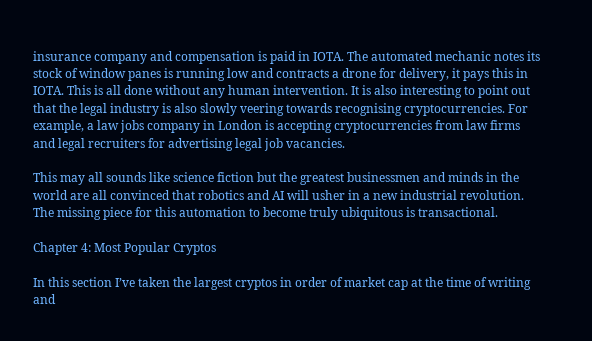insurance company and compensation is paid in IOTA. The automated mechanic notes its stock of window panes is running low and contracts a drone for delivery, it pays this in IOTA. This is all done without any human intervention. It is also interesting to point out that the legal industry is also slowly veering towards recognising cryptocurrencies. For example, a law jobs company in London is accepting cryptocurrencies from law firms and legal recruiters for advertising legal job vacancies.

This may all sounds like science fiction but the greatest businessmen and minds in the world are all convinced that robotics and AI will usher in a new industrial revolution. The missing piece for this automation to become truly ubiquitous is transactional.

Chapter 4: Most Popular Cryptos

In this section I’ve taken the largest cryptos in order of market cap at the time of writing and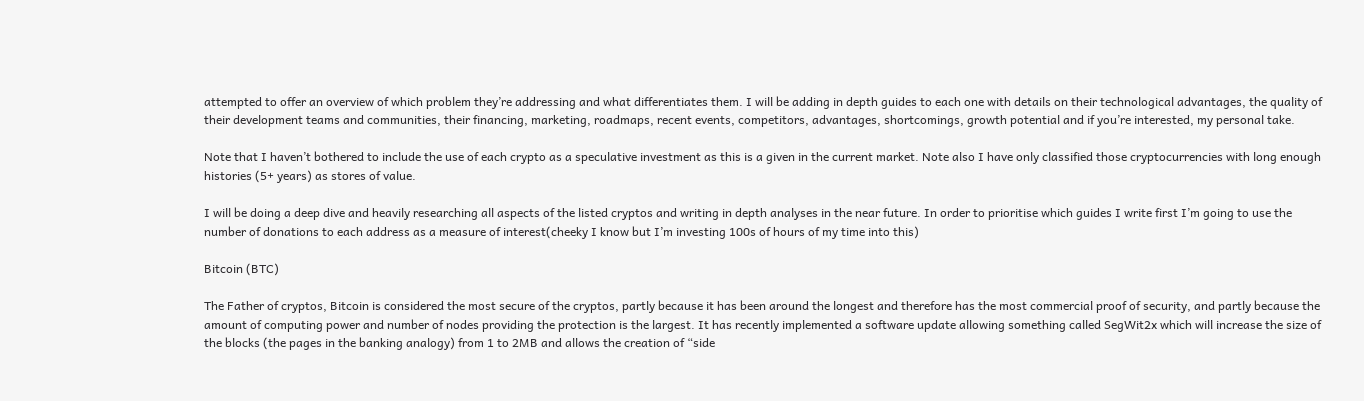attempted to offer an overview of which problem they’re addressing and what differentiates them. I will be adding in depth guides to each one with details on their technological advantages, the quality of their development teams and communities, their financing, marketing, roadmaps, recent events, competitors, advantages, shortcomings, growth potential and if you’re interested, my personal take.

Note that I haven’t bothered to include the use of each crypto as a speculative investment as this is a given in the current market. Note also I have only classified those cryptocurrencies with long enough histories (5+ years) as stores of value.

I will be doing a deep dive and heavily researching all aspects of the listed cryptos and writing in depth analyses in the near future. In order to prioritise which guides I write first I’m going to use the number of donations to each address as a measure of interest(cheeky I know but I’m investing 100s of hours of my time into this)

Bitcoin (BTC)

The Father of cryptos, Bitcoin is considered the most secure of the cryptos, partly because it has been around the longest and therefore has the most commercial proof of security, and partly because the amount of computing power and number of nodes providing the protection is the largest. It has recently implemented a software update allowing something called SegWit2x which will increase the size of the blocks (the pages in the banking analogy) from 1 to 2MB and allows the creation of “side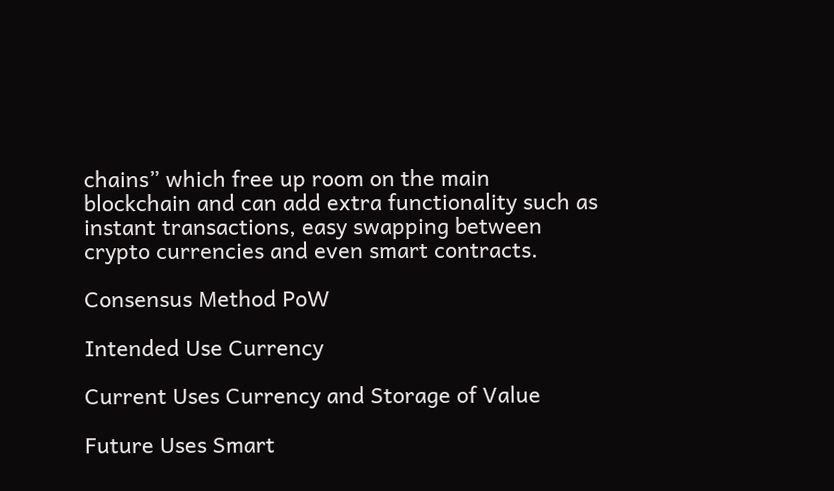chains” which free up room on the main blockchain and can add extra functionality such as instant transactions, easy swapping between crypto currencies and even smart contracts.

Consensus Method PoW

Intended Use Currency

Current Uses Currency and Storage of Value

Future Uses Smart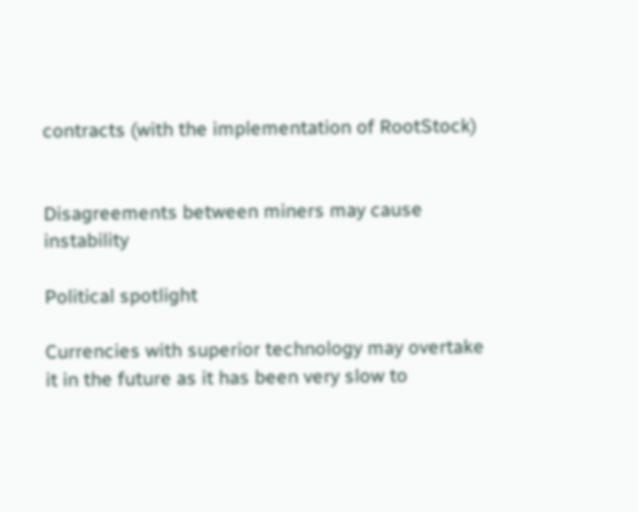contracts (with the implementation of RootStock)


Disagreements between miners may cause instability

Political spotlight

Currencies with superior technology may overtake it in the future as it has been very slow to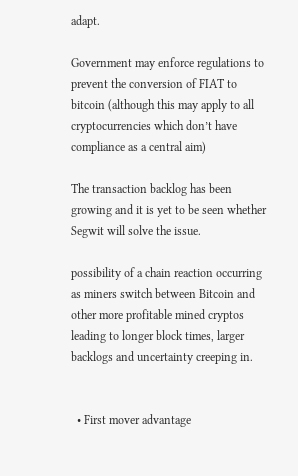adapt.

Government may enforce regulations to prevent the conversion of FIAT to bitcoin (although this may apply to all cryptocurrencies which don’t have compliance as a central aim)

The transaction backlog has been growing and it is yet to be seen whether Segwit will solve the issue.

possibility of a chain reaction occurring as miners switch between Bitcoin and other more profitable mined cryptos leading to longer block times, larger backlogs and uncertainty creeping in.


  • First mover advantage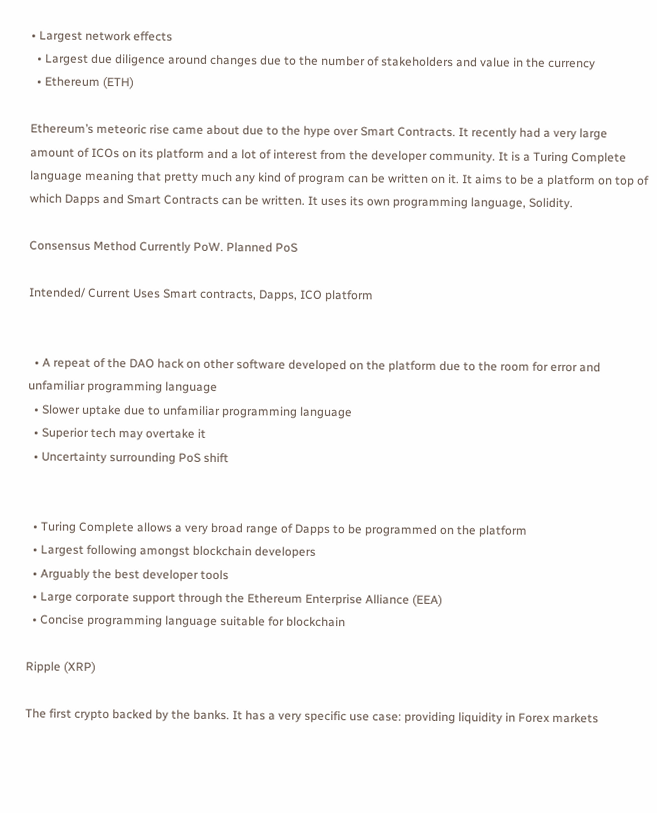• Largest network effects
  • Largest due diligence around changes due to the number of stakeholders and value in the currency
  • Ethereum (ETH)

Ethereum’s meteoric rise came about due to the hype over Smart Contracts. It recently had a very large amount of ICOs on its platform and a lot of interest from the developer community. It is a Turing Complete language meaning that pretty much any kind of program can be written on it. It aims to be a platform on top of which Dapps and Smart Contracts can be written. It uses its own programming language, Solidity.

Consensus Method Currently PoW. Planned PoS

Intended/ Current Uses Smart contracts, Dapps, ICO platform


  • A repeat of the DAO hack on other software developed on the platform due to the room for error and unfamiliar programming language
  • Slower uptake due to unfamiliar programming language
  • Superior tech may overtake it
  • Uncertainty surrounding PoS shift


  • Turing Complete allows a very broad range of Dapps to be programmed on the platform
  • Largest following amongst blockchain developers
  • Arguably the best developer tools
  • Large corporate support through the Ethereum Enterprise Alliance (EEA)
  • Concise programming language suitable for blockchain

Ripple (XRP)

The first crypto backed by the banks. It has a very specific use case: providing liquidity in Forex markets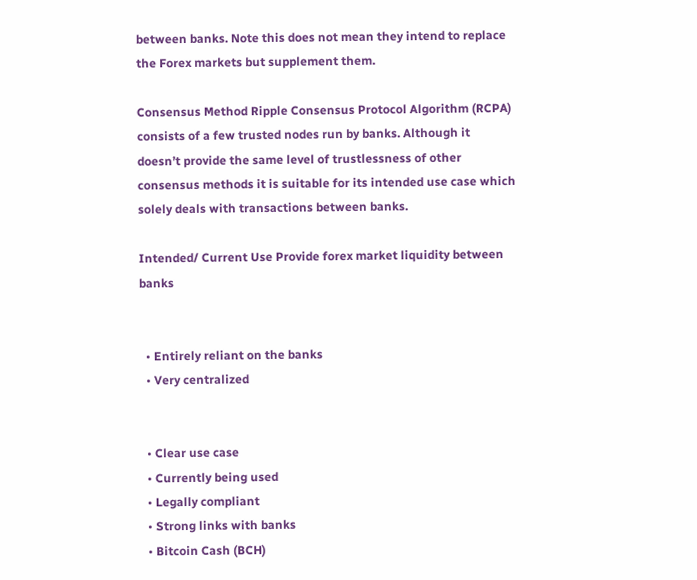between banks. Note this does not mean they intend to replace the Forex markets but supplement them.

Consensus Method Ripple Consensus Protocol Algorithm (RCPA) consists of a few trusted nodes run by banks. Although it doesn’t provide the same level of trustlessness of other consensus methods it is suitable for its intended use case which solely deals with transactions between banks.

Intended/ Current Use Provide forex market liquidity between banks


  • Entirely reliant on the banks
  • Very centralized


  • Clear use case
  • Currently being used
  • Legally compliant
  • Strong links with banks
  • Bitcoin Cash (BCH)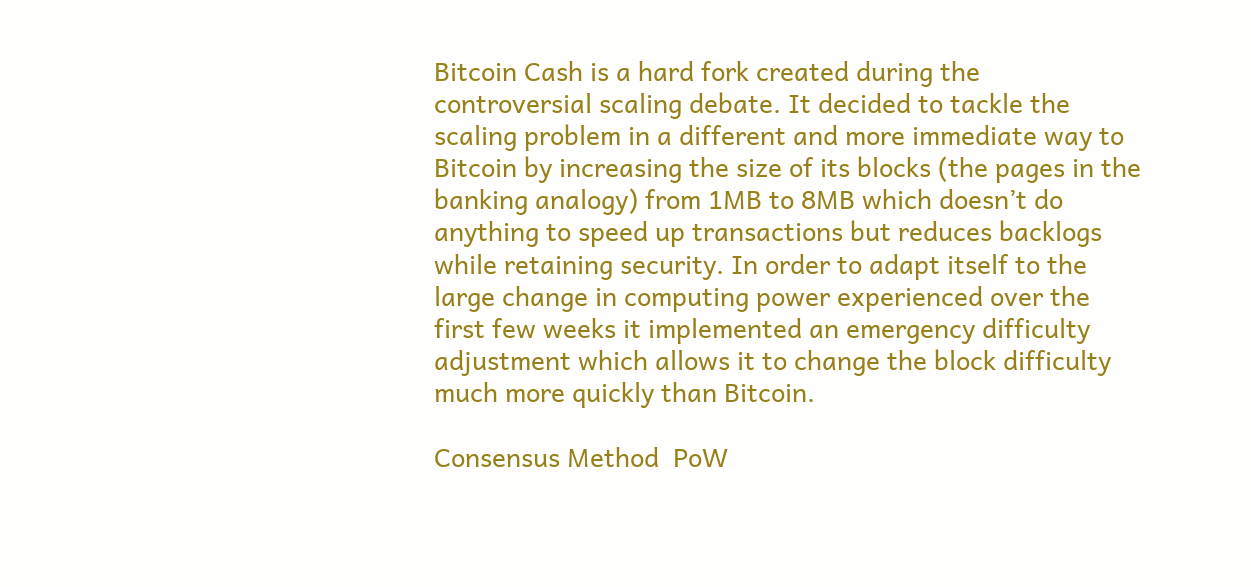Bitcoin Cash is a hard fork created during the controversial scaling debate. It decided to tackle the scaling problem in a different and more immediate way to Bitcoin by increasing the size of its blocks (the pages in the banking analogy) from 1MB to 8MB which doesn’t do anything to speed up transactions but reduces backlogs while retaining security. In order to adapt itself to the large change in computing power experienced over the first few weeks it implemented an emergency difficulty adjustment which allows it to change the block difficulty much more quickly than Bitcoin.

Consensus Method  PoW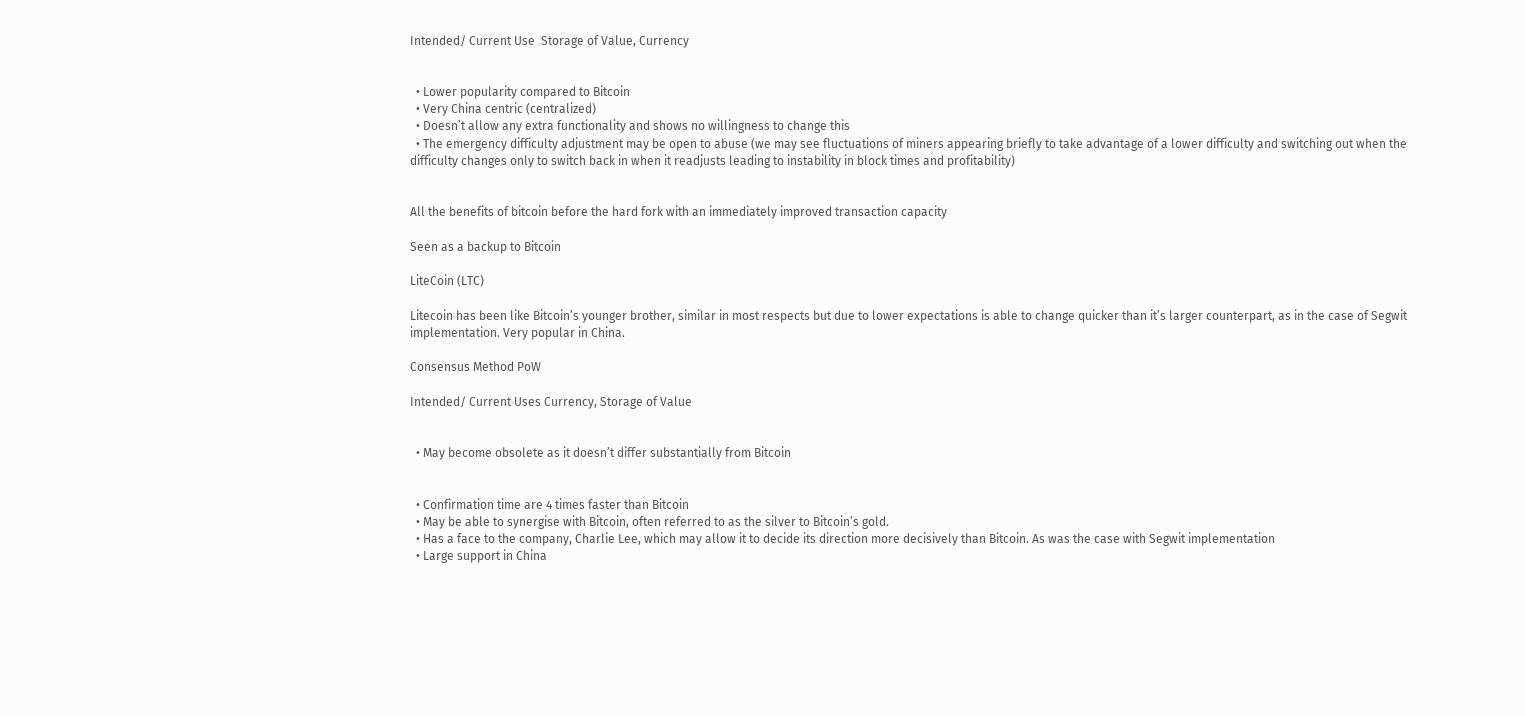Intended/ Current Use  Storage of Value, Currency


  • Lower popularity compared to Bitcoin
  • Very China centric (centralized)
  • Doesn’t allow any extra functionality and shows no willingness to change this
  • The emergency difficulty adjustment may be open to abuse (we may see fluctuations of miners appearing briefly to take advantage of a lower difficulty and switching out when the difficulty changes only to switch back in when it readjusts leading to instability in block times and profitability)


All the benefits of bitcoin before the hard fork with an immediately improved transaction capacity

Seen as a backup to Bitcoin

LiteCoin (LTC)

Litecoin has been like Bitcoin’s younger brother, similar in most respects but due to lower expectations is able to change quicker than it’s larger counterpart, as in the case of Segwit implementation. Very popular in China.

Consensus Method PoW

Intended/ Current Uses Currency, Storage of Value


  • May become obsolete as it doesn’t differ substantially from Bitcoin


  • Confirmation time are 4 times faster than Bitcoin
  • May be able to synergise with Bitcoin, often referred to as the silver to Bitcoin’s gold.
  • Has a face to the company, Charlie Lee, which may allow it to decide its direction more decisively than Bitcoin. As was the case with Segwit implementation
  • Large support in China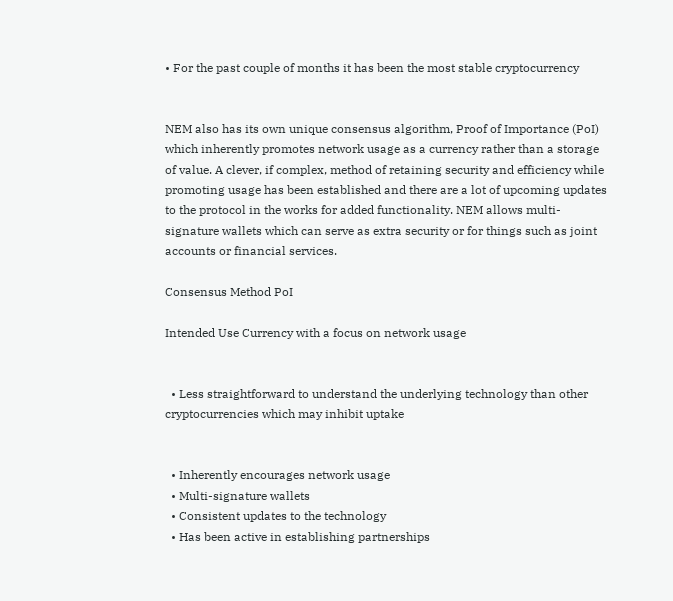• For the past couple of months it has been the most stable cryptocurrency


NEM also has its own unique consensus algorithm, Proof of Importance (PoI) which inherently promotes network usage as a currency rather than a storage of value. A clever, if complex, method of retaining security and efficiency while promoting usage has been established and there are a lot of upcoming updates to the protocol in the works for added functionality. NEM allows multi-signature wallets which can serve as extra security or for things such as joint accounts or financial services.

Consensus Method PoI

Intended Use Currency with a focus on network usage


  • Less straightforward to understand the underlying technology than other cryptocurrencies which may inhibit uptake


  • Inherently encourages network usage
  • Multi-signature wallets
  • Consistent updates to the technology
  • Has been active in establishing partnerships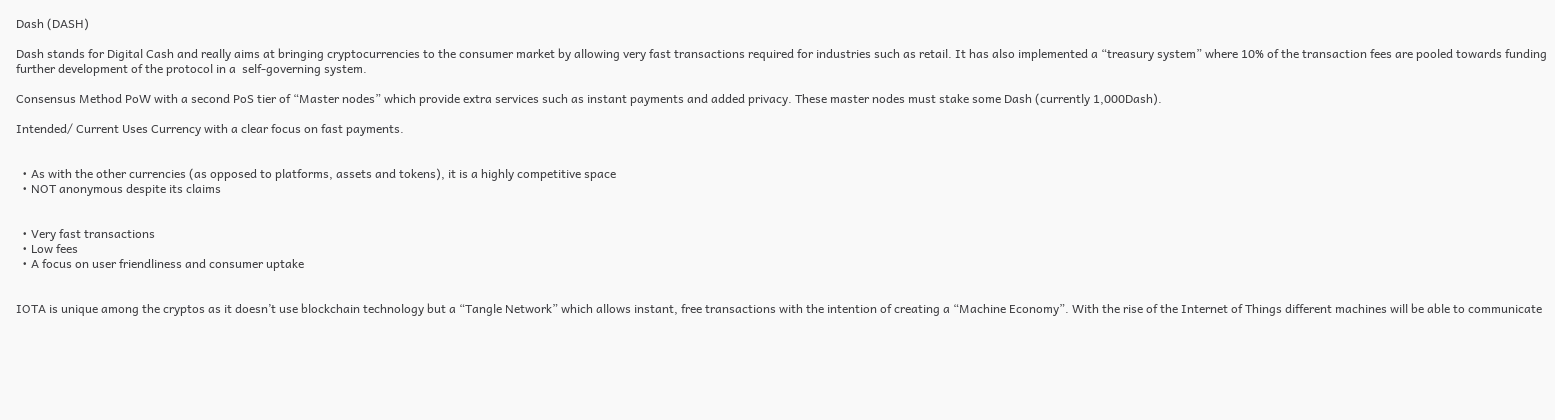Dash (DASH)

Dash stands for Digital Cash and really aims at bringing cryptocurrencies to the consumer market by allowing very fast transactions required for industries such as retail. It has also implemented a “treasury system” where 10% of the transaction fees are pooled towards funding further development of the protocol in a  self-governing system.

Consensus Method PoW with a second PoS tier of “Master nodes” which provide extra services such as instant payments and added privacy. These master nodes must stake some Dash (currently 1,000Dash).

Intended/ Current Uses Currency with a clear focus on fast payments.


  • As with the other currencies (as opposed to platforms, assets and tokens), it is a highly competitive space
  • NOT anonymous despite its claims


  • Very fast transactions
  • Low fees
  • A focus on user friendliness and consumer uptake


IOTA is unique among the cryptos as it doesn’t use blockchain technology but a “Tangle Network” which allows instant, free transactions with the intention of creating a “Machine Economy”. With the rise of the Internet of Things different machines will be able to communicate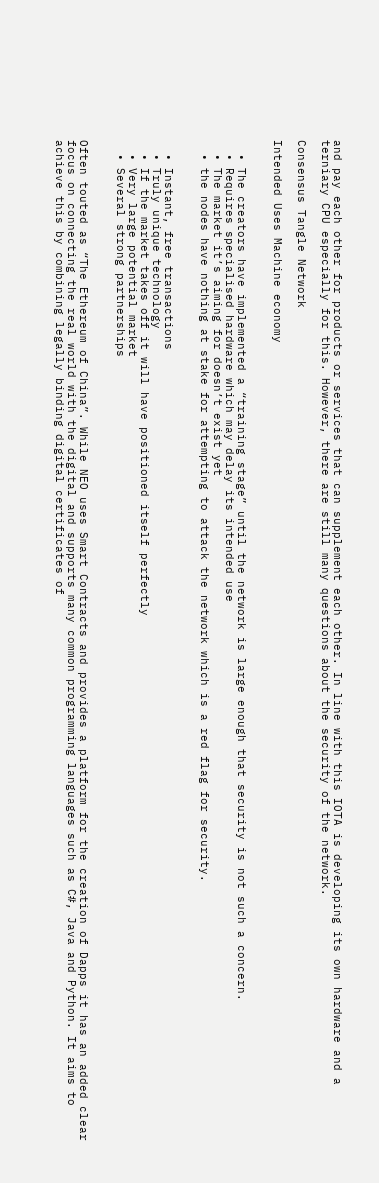and pay each other for products or services that can supplement each other. In line with this IOTA is developing its own hardware and a terniary CPU especially for this. However, there are still many questions about the security of the network.

Consensus Tangle Network

Intended Uses Machine economy


  • The creators have implemented a “training stage” until the network is large enough that security is not such a concern.
  • Requires specialised hardware which may delay its intended use
  • The market it’s aiming for doesn’t exist yet
  • the nodes have nothing at stake for attempting to attack the network which is a red flag for security.


  • Instant, free transactions
  • Truly unique technology
  • If the market takes off it will have positioned itself perfectly
  • Very large potential market
  • Several strong partnerships


Often touted as “The Ethereum of China”. While NEO uses Smart Contracts and provides a platform for the creation of Dapps it has an added clear focus on connecting the real world with the digital and supports many common programming languages such as C#, Java and Python. It aims to achieve this by combining legally binding digital certificates of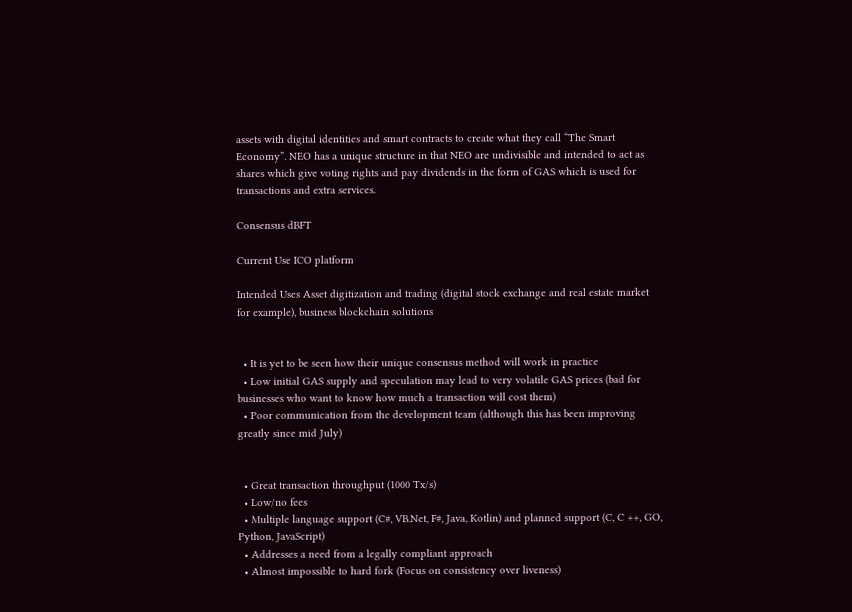assets with digital identities and smart contracts to create what they call “The Smart Economy”. NEO has a unique structure in that NEO are undivisible and intended to act as shares which give voting rights and pay dividends in the form of GAS which is used for transactions and extra services.

Consensus dBFT

Current Use ICO platform

Intended Uses Asset digitization and trading (digital stock exchange and real estate market for example), business blockchain solutions


  • It is yet to be seen how their unique consensus method will work in practice
  • Low initial GAS supply and speculation may lead to very volatile GAS prices (bad for businesses who want to know how much a transaction will cost them)
  • Poor communication from the development team (although this has been improving greatly since mid July)


  • Great transaction throughput (1000 Tx/s)
  • Low/no fees
  • Multiple language support (C#, VB.Net, F#, Java, Kotlin) and planned support (C, C ++, GO, Python, JavaScript)
  • Addresses a need from a legally compliant approach
  • Almost impossible to hard fork (Focus on consistency over liveness)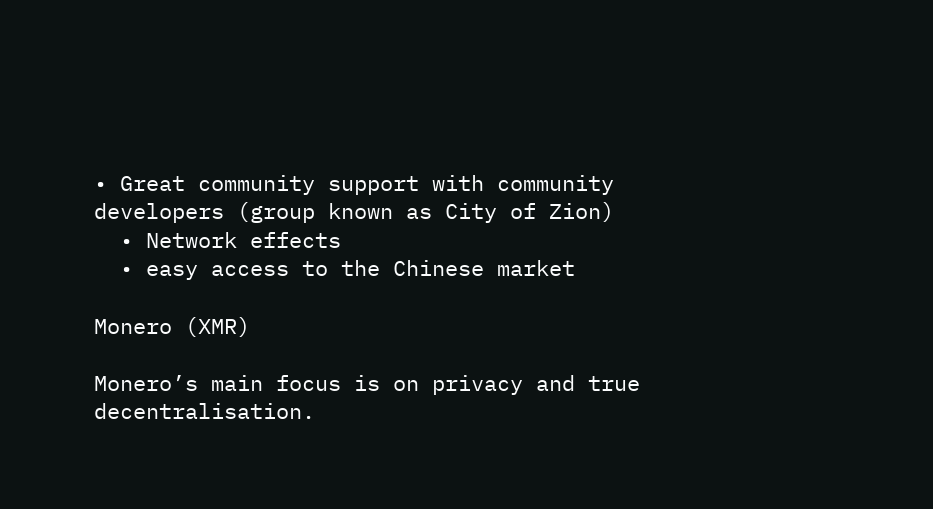• Great community support with community developers (group known as City of Zion)
  • Network effects
  • easy access to the Chinese market

Monero (XMR)

Monero’s main focus is on privacy and true decentralisation.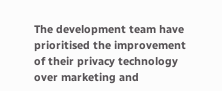The development team have prioritised the improvement of their privacy technology over marketing and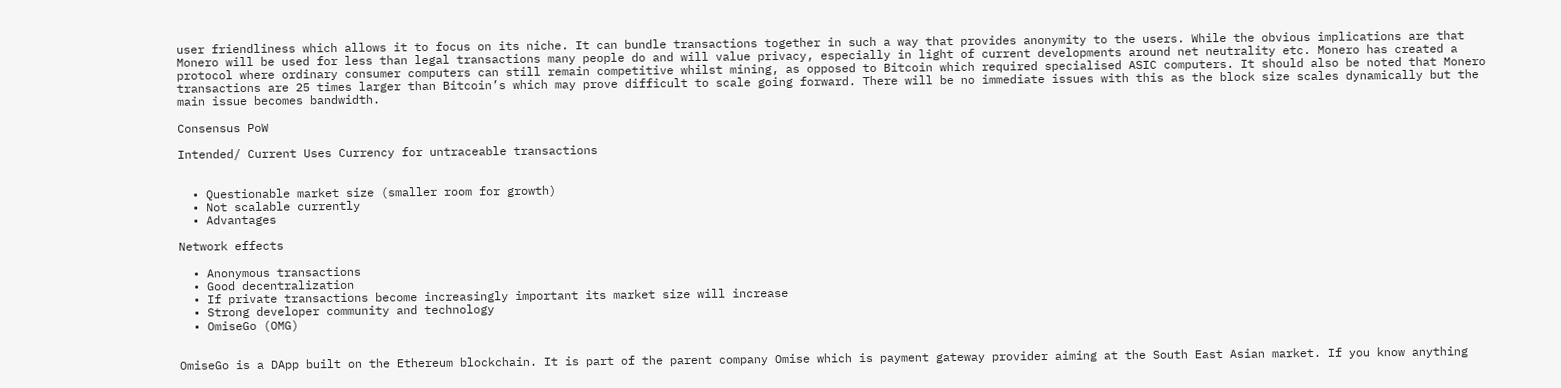user friendliness which allows it to focus on its niche. It can bundle transactions together in such a way that provides anonymity to the users. While the obvious implications are that Monero will be used for less than legal transactions many people do and will value privacy, especially in light of current developments around net neutrality etc. Monero has created a protocol where ordinary consumer computers can still remain competitive whilst mining, as opposed to Bitcoin which required specialised ASIC computers. It should also be noted that Monero transactions are 25 times larger than Bitcoin’s which may prove difficult to scale going forward. There will be no immediate issues with this as the block size scales dynamically but the main issue becomes bandwidth.

Consensus PoW

Intended/ Current Uses Currency for untraceable transactions


  • Questionable market size (smaller room for growth)
  • Not scalable currently
  • Advantages

Network effects

  • Anonymous transactions
  • Good decentralization
  • If private transactions become increasingly important its market size will increase
  • Strong developer community and technology
  • OmiseGo (OMG)


OmiseGo is a DApp built on the Ethereum blockchain. It is part of the parent company Omise which is payment gateway provider aiming at the South East Asian market. If you know anything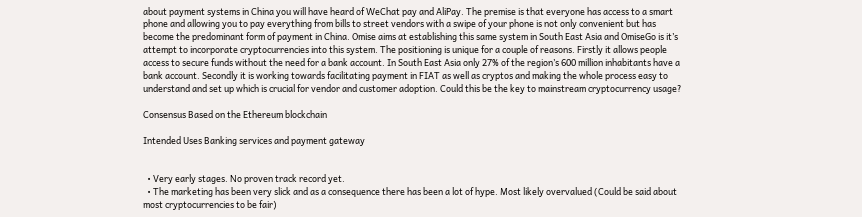about payment systems in China you will have heard of WeChat pay and AliPay. The premise is that everyone has access to a smart phone and allowing you to pay everything from bills to street vendors with a swipe of your phone is not only convenient but has become the predominant form of payment in China. Omise aims at establishing this same system in South East Asia and OmiseGo is it’s attempt to incorporate cryptocurrencies into this system. The positioning is unique for a couple of reasons. Firstly it allows people access to secure funds without the need for a bank account. In South East Asia only 27% of the region’s 600 million inhabitants have a bank account. Secondly it is working towards facilitating payment in FIAT as well as cryptos and making the whole process easy to understand and set up which is crucial for vendor and customer adoption. Could this be the key to mainstream cryptocurrency usage?

Consensus Based on the Ethereum blockchain

Intended Uses Banking services and payment gateway


  • Very early stages. No proven track record yet.
  • The marketing has been very slick and as a consequence there has been a lot of hype. Most likely overvalued (Could be said about most cryptocurrencies to be fair)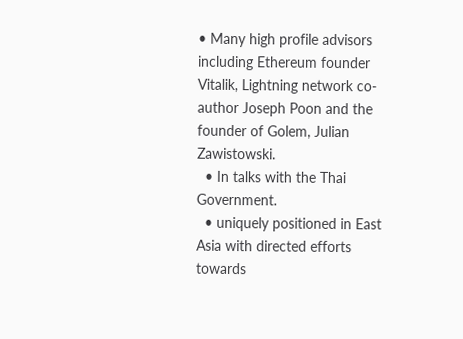• Many high profile advisors including Ethereum founder Vitalik, Lightning network co-author Joseph Poon and the founder of Golem, Julian Zawistowski.
  • In talks with the Thai Government.
  • uniquely positioned in East Asia with directed efforts towards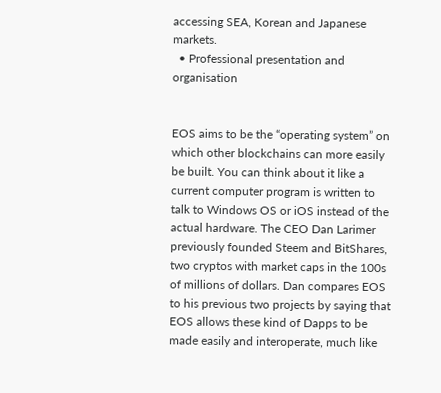accessing SEA, Korean and Japanese markets.
  • Professional presentation and organisation


EOS aims to be the “operating system” on which other blockchains can more easily be built. You can think about it like a current computer program is written to talk to Windows OS or iOS instead of the actual hardware. The CEO Dan Larimer previously founded Steem and BitShares, two cryptos with market caps in the 100s of millions of dollars. Dan compares EOS to his previous two projects by saying that EOS allows these kind of Dapps to be made easily and interoperate, much like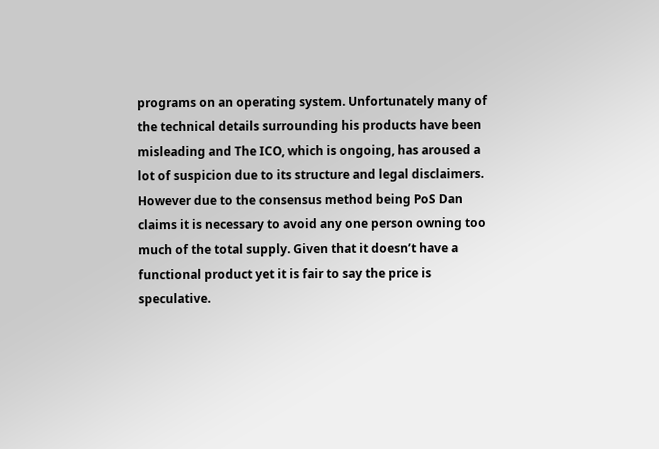programs on an operating system. Unfortunately many of the technical details surrounding his products have been misleading and The ICO, which is ongoing, has aroused a lot of suspicion due to its structure and legal disclaimers. However due to the consensus method being PoS Dan claims it is necessary to avoid any one person owning too much of the total supply. Given that it doesn’t have a functional product yet it is fair to say the price is speculative.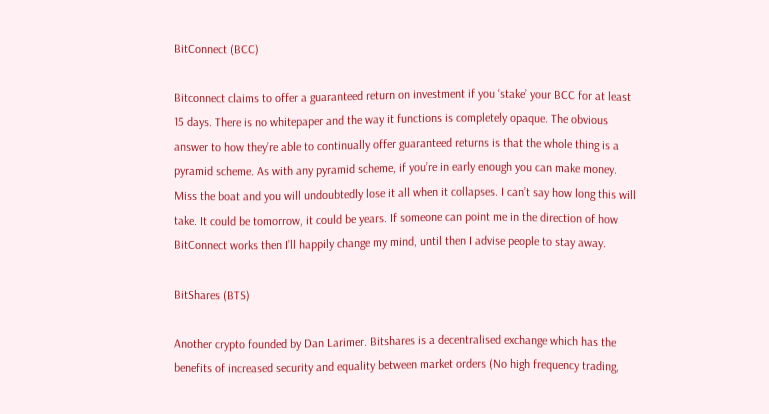BitConnect (BCC)

Bitconnect claims to offer a guaranteed return on investment if you ‘stake’ your BCC for at least 15 days. There is no whitepaper and the way it functions is completely opaque. The obvious answer to how they’re able to continually offer guaranteed returns is that the whole thing is a pyramid scheme. As with any pyramid scheme, if you’re in early enough you can make money. Miss the boat and you will undoubtedly lose it all when it collapses. I can’t say how long this will take. It could be tomorrow, it could be years. If someone can point me in the direction of how BitConnect works then I’ll happily change my mind, until then I advise people to stay away.

BitShares (BTS)

Another crypto founded by Dan Larimer. Bitshares is a decentralised exchange which has the benefits of increased security and equality between market orders (No high frequency trading,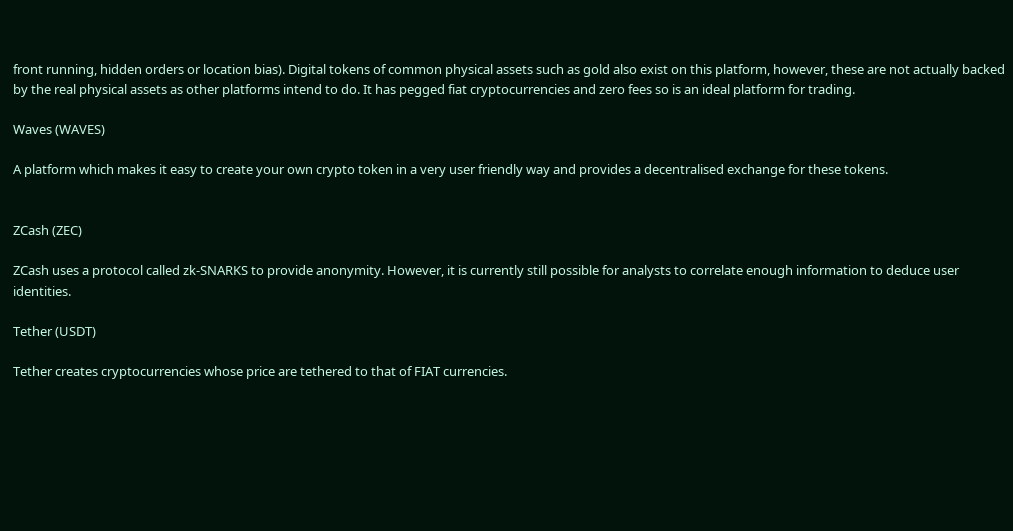front running, hidden orders or location bias). Digital tokens of common physical assets such as gold also exist on this platform, however, these are not actually backed by the real physical assets as other platforms intend to do. It has pegged fiat cryptocurrencies and zero fees so is an ideal platform for trading.

Waves (WAVES)

A platform which makes it easy to create your own crypto token in a very user friendly way and provides a decentralised exchange for these tokens.


ZCash (ZEC)

ZCash uses a protocol called zk-SNARKS to provide anonymity. However, it is currently still possible for analysts to correlate enough information to deduce user identities.

Tether (USDT)

Tether creates cryptocurrencies whose price are tethered to that of FIAT currencies.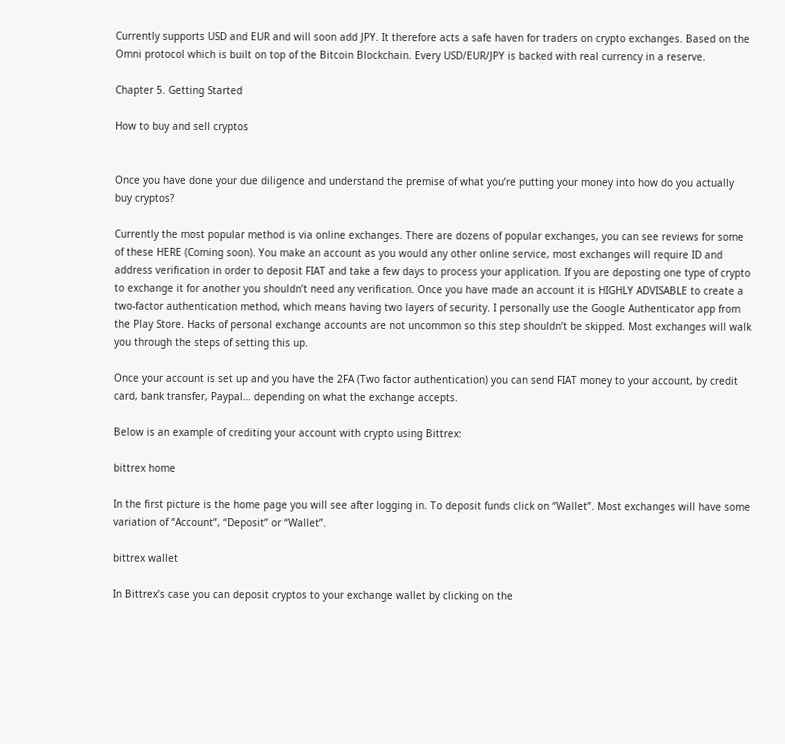Currently supports USD and EUR and will soon add JPY. It therefore acts a safe haven for traders on crypto exchanges. Based on the Omni protocol which is built on top of the Bitcoin Blockchain. Every USD/EUR/JPY is backed with real currency in a reserve.

Chapter 5. Getting Started

How to buy and sell cryptos


Once you have done your due diligence and understand the premise of what you’re putting your money into how do you actually buy cryptos?

Currently the most popular method is via online exchanges. There are dozens of popular exchanges, you can see reviews for some of these HERE (Coming soon). You make an account as you would any other online service, most exchanges will require ID and address verification in order to deposit FIAT and take a few days to process your application. If you are deposting one type of crypto to exchange it for another you shouldn’t need any verification. Once you have made an account it is HIGHLY ADVISABLE to create a two-factor authentication method, which means having two layers of security. I personally use the Google Authenticator app from the Play Store. Hacks of personal exchange accounts are not uncommon so this step shouldn’t be skipped. Most exchanges will walk you through the steps of setting this up.

Once your account is set up and you have the 2FA (Two factor authentication) you can send FIAT money to your account, by credit card, bank transfer, Paypal… depending on what the exchange accepts.

Below is an example of crediting your account with crypto using Bittrex:

bittrex home

In the first picture is the home page you will see after logging in. To deposit funds click on “Wallet”. Most exchanges will have some variation of “Account”, “Deposit” or “Wallet”.

bittrex wallet

In Bittrex’s case you can deposit cryptos to your exchange wallet by clicking on the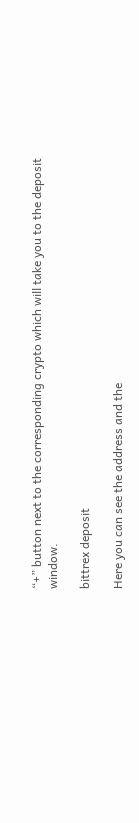“+” button next to the corresponding crypto which will take you to the deposit window.

bittrex deposit

Here you can see the address and the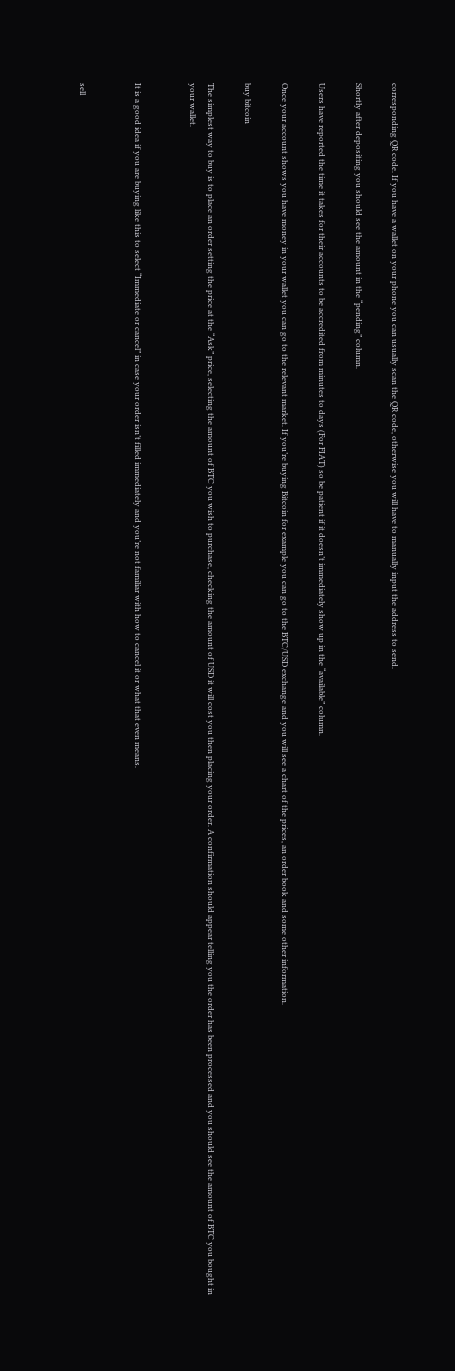corresponding QR code. If you have a wallet on your phone you can usually scan the QR code, otherwise you will have to manually input the address to send.

Shortly after depositing you should see the amount in the “pending” column.

Users have reported the time it takes for their accounts to be accredited from minutes to days (For FIAT) so be patient if it doesn’t immediately show up in the “available” column.

Once your account shows you have money in your wallet you can go to the relevant market. If you’re buying Bitcoin for example you can go to the BTC/USD exchange and you will see a chart of the prices, an order book and some other information.

buy bitcoin

The simplest way to buy is to place an order setting the price at the “Ask” price, selecting the amount of BTC you wish to purchase, checking the amount of USD it will cost you then placing your order. A confirmation should appear telling you the order has been processed and you should see the amount of BTC you bought in your wallet.


It is a good idea if you are buying like this to select “Immediate or cancel” in case your order isn’t filled immediately and you’re not familiar with how to cancel it or what that even means.


sell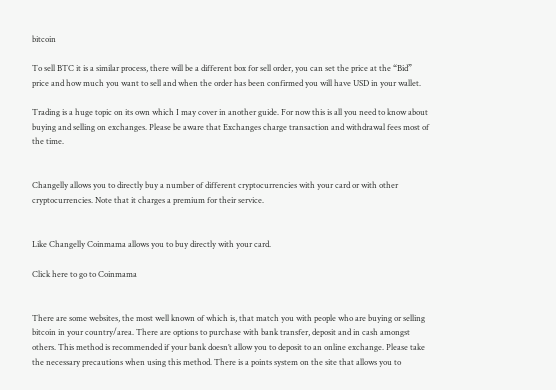bitcoin

To sell BTC it is a similar process, there will be a different box for sell order, you can set the price at the “Bid” price and how much you want to sell and when the order has been confirmed you will have USD in your wallet.

Trading is a huge topic on its own which I may cover in another guide. For now this is all you need to know about buying and selling on exchanges. Please be aware that Exchanges charge transaction and withdrawal fees most of the time.


Changelly allows you to directly buy a number of different cryptocurrencies with your card or with other cryptocurrencies. Note that it charges a premium for their service.


Like Changelly Coinmama allows you to buy directly with your card.

Click here to go to Coinmama


There are some websites, the most well known of which is, that match you with people who are buying or selling bitcoin in your country/area. There are options to purchase with bank transfer, deposit and in cash amongst others. This method is recommended if your bank doesn’t allow you to deposit to an online exchange. Please take the necessary precautions when using this method. There is a points system on the site that allows you to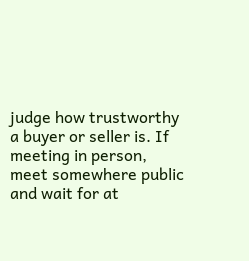judge how trustworthy a buyer or seller is. If meeting in person, meet somewhere public and wait for at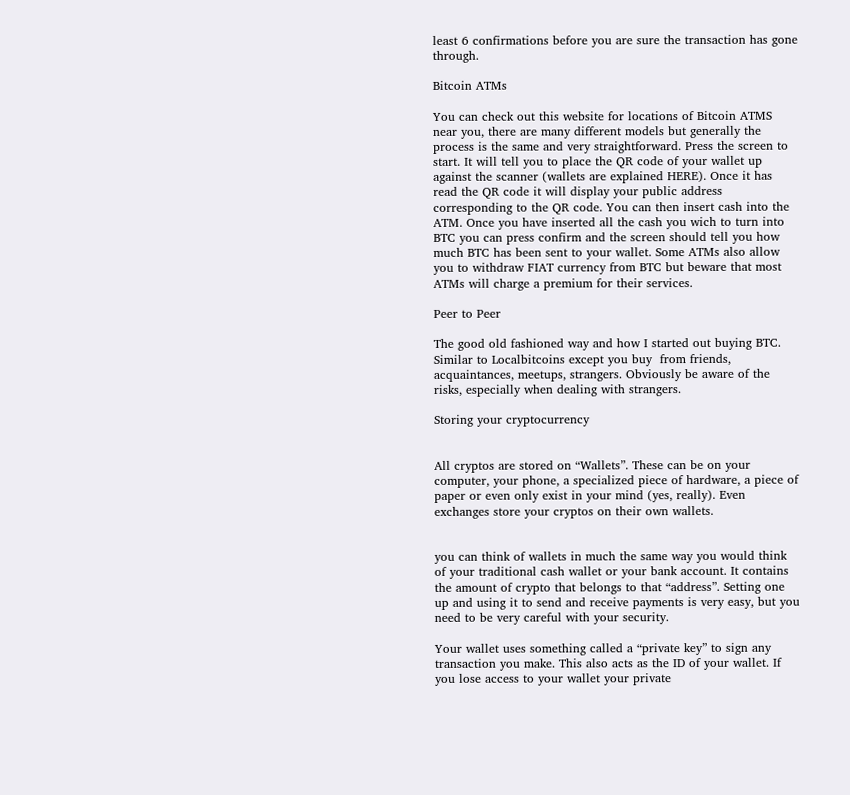least 6 confirmations before you are sure the transaction has gone through.

Bitcoin ATMs

You can check out this website for locations of Bitcoin ATMS near you, there are many different models but generally the process is the same and very straightforward. Press the screen to start. It will tell you to place the QR code of your wallet up against the scanner (wallets are explained HERE). Once it has read the QR code it will display your public address corresponding to the QR code. You can then insert cash into the ATM. Once you have inserted all the cash you wich to turn into BTC you can press confirm and the screen should tell you how much BTC has been sent to your wallet. Some ATMs also allow you to withdraw FIAT currency from BTC but beware that most ATMs will charge a premium for their services.

Peer to Peer

The good old fashioned way and how I started out buying BTC. Similar to Localbitcoins except you buy  from friends, acquaintances, meetups, strangers. Obviously be aware of the risks, especially when dealing with strangers.

Storing your cryptocurrency


All cryptos are stored on “Wallets”. These can be on your computer, your phone, a specialized piece of hardware, a piece of paper or even only exist in your mind (yes, really). Even exchanges store your cryptos on their own wallets.


you can think of wallets in much the same way you would think of your traditional cash wallet or your bank account. It contains the amount of crypto that belongs to that “address”. Setting one up and using it to send and receive payments is very easy, but you need to be very careful with your security.

Your wallet uses something called a “private key” to sign any transaction you make. This also acts as the ID of your wallet. If you lose access to your wallet your private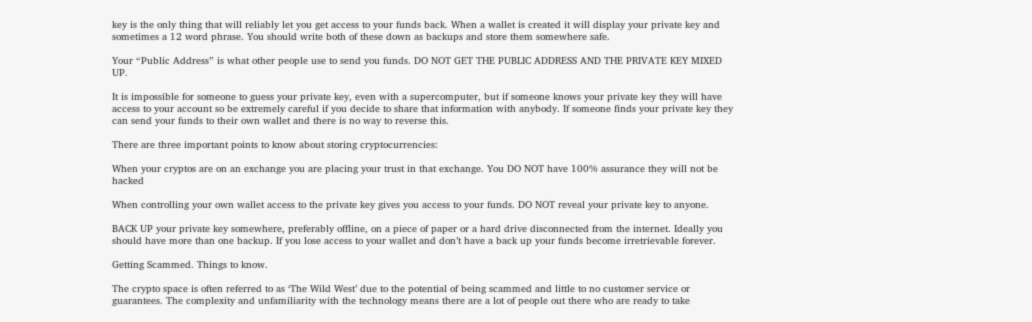key is the only thing that will reliably let you get access to your funds back. When a wallet is created it will display your private key and sometimes a 12 word phrase. You should write both of these down as backups and store them somewhere safe.

Your “Public Address” is what other people use to send you funds. DO NOT GET THE PUBLIC ADDRESS AND THE PRIVATE KEY MIXED UP.

It is impossible for someone to guess your private key, even with a supercomputer, but if someone knows your private key they will have access to your account so be extremely careful if you decide to share that information with anybody. If someone finds your private key they can send your funds to their own wallet and there is no way to reverse this.

There are three important points to know about storing cryptocurrencies:

When your cryptos are on an exchange you are placing your trust in that exchange. You DO NOT have 100% assurance they will not be hacked

When controlling your own wallet access to the private key gives you access to your funds. DO NOT reveal your private key to anyone.

BACK UP your private key somewhere, preferably offline, on a piece of paper or a hard drive disconnected from the internet. Ideally you should have more than one backup. If you lose access to your wallet and don’t have a back up your funds become irretrievable forever.

Getting Scammed. Things to know.

The crypto space is often referred to as ‘The Wild West’ due to the potential of being scammed and little to no customer service or guarantees. The complexity and unfamiliarity with the technology means there are a lot of people out there who are ready to take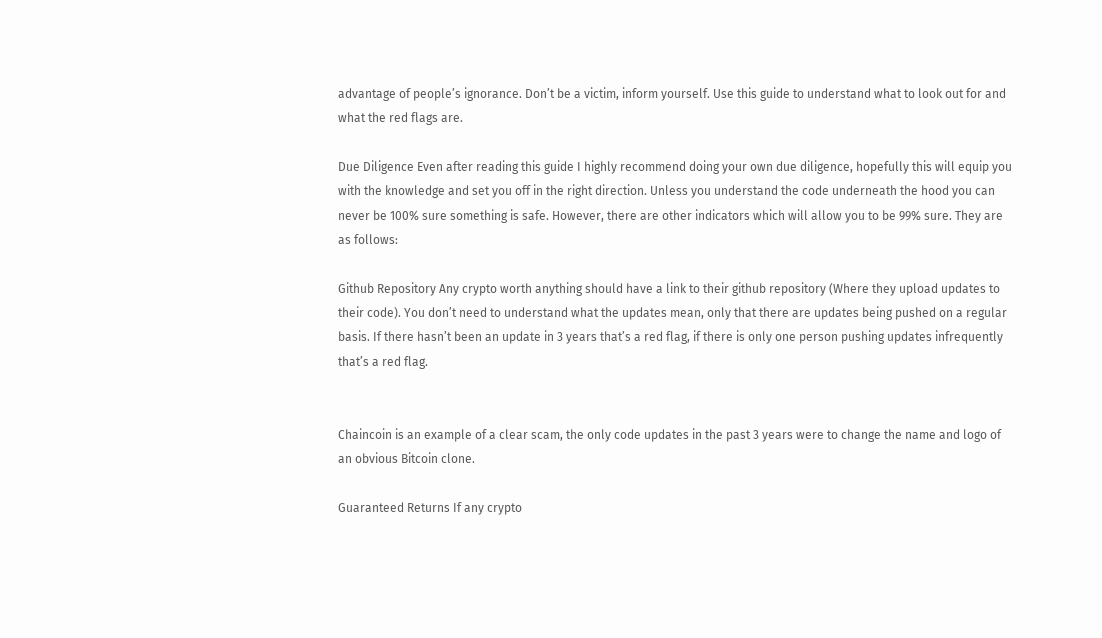advantage of people’s ignorance. Don’t be a victim, inform yourself. Use this guide to understand what to look out for and what the red flags are.

Due Diligence Even after reading this guide I highly recommend doing your own due diligence, hopefully this will equip you with the knowledge and set you off in the right direction. Unless you understand the code underneath the hood you can never be 100% sure something is safe. However, there are other indicators which will allow you to be 99% sure. They are as follows:

Github Repository Any crypto worth anything should have a link to their github repository (Where they upload updates to their code). You don’t need to understand what the updates mean, only that there are updates being pushed on a regular basis. If there hasn’t been an update in 3 years that’s a red flag, if there is only one person pushing updates infrequently that’s a red flag.


Chaincoin is an example of a clear scam, the only code updates in the past 3 years were to change the name and logo of an obvious Bitcoin clone.

Guaranteed Returns If any crypto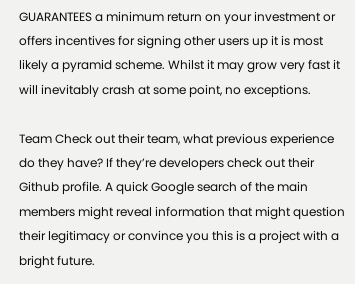GUARANTEES a minimum return on your investment or offers incentives for signing other users up it is most likely a pyramid scheme. Whilst it may grow very fast it will inevitably crash at some point, no exceptions.

Team Check out their team, what previous experience do they have? If they’re developers check out their Github profile. A quick Google search of the main members might reveal information that might question their legitimacy or convince you this is a project with a bright future.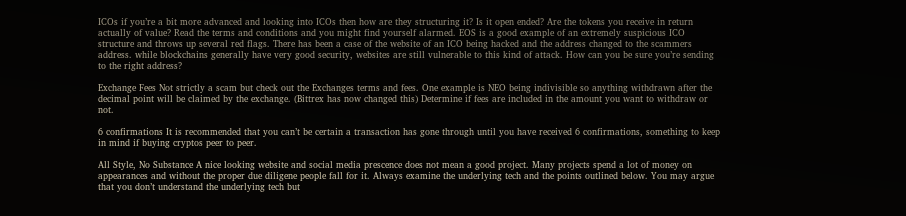ICOs if you’re a bit more advanced and looking into ICOs then how are they structuring it? Is it open ended? Are the tokens you receive in return actually of value? Read the terms and conditions and you might find yourself alarmed. EOS is a good example of an extremely suspicious ICO structure and throws up several red flags. There has been a case of the website of an ICO being hacked and the address changed to the scammers address. while blockchains generally have very good security, websites are still vulnerable to this kind of attack. How can you be sure you’re sending to the right address?

Exchange Fees Not strictly a scam but check out the Exchanges terms and fees. One example is NEO being indivisible so anything withdrawn after the decimal point will be claimed by the exchange. (Bittrex has now changed this) Determine if fees are included in the amount you want to withdraw or not.

6 confirmations It is recommended that you can’t be certain a transaction has gone through until you have received 6 confirmations, something to keep in mind if buying cryptos peer to peer.

All Style, No Substance A nice looking website and social media prescence does not mean a good project. Many projects spend a lot of money on appearances and without the proper due diligene people fall for it. Always examine the underlying tech and the points outlined below. You may argue that you don’t understand the underlying tech but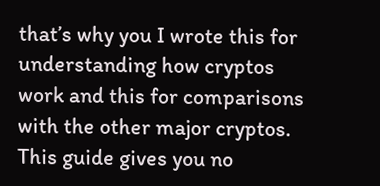that’s why you I wrote this for understanding how cryptos work and this for comparisons with the other major cryptos. This guide gives you no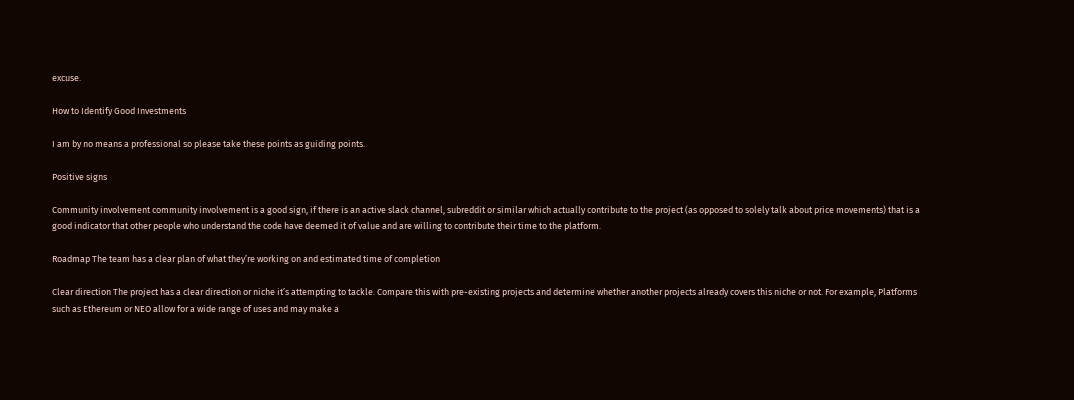excuse.

How to Identify Good Investments

I am by no means a professional so please take these points as guiding points.

Positive signs

Community involvement community involvement is a good sign, if there is an active slack channel, subreddit or similar which actually contribute to the project (as opposed to solely talk about price movements) that is a good indicator that other people who understand the code have deemed it of value and are willing to contribute their time to the platform.

Roadmap The team has a clear plan of what they’re working on and estimated time of completion

Clear direction The project has a clear direction or niche it’s attempting to tackle. Compare this with pre-existing projects and determine whether another projects already covers this niche or not. For example, Platforms such as Ethereum or NEO allow for a wide range of uses and may make a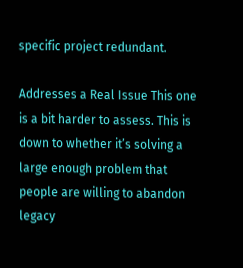specific project redundant.

Addresses a Real Issue This one is a bit harder to assess. This is down to whether it’s solving a large enough problem that people are willing to abandon legacy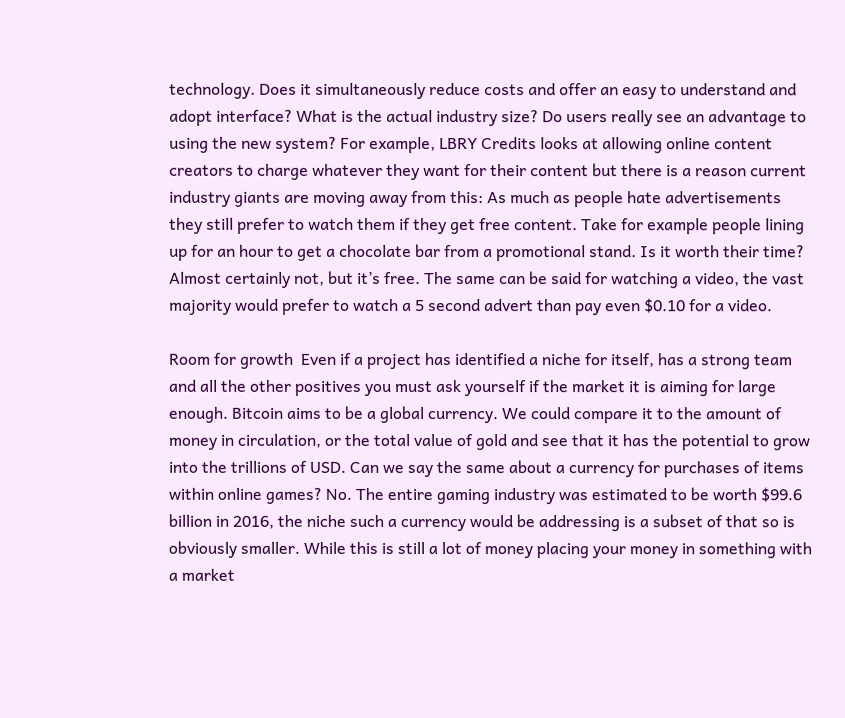technology. Does it simultaneously reduce costs and offer an easy to understand and adopt interface? What is the actual industry size? Do users really see an advantage to using the new system? For example, LBRY Credits looks at allowing online content creators to charge whatever they want for their content but there is a reason current industry giants are moving away from this: As much as people hate advertisements they still prefer to watch them if they get free content. Take for example people lining up for an hour to get a chocolate bar from a promotional stand. Is it worth their time? Almost certainly not, but it’s free. The same can be said for watching a video, the vast majority would prefer to watch a 5 second advert than pay even $0.10 for a video.

Room for growth  Even if a project has identified a niche for itself, has a strong team and all the other positives you must ask yourself if the market it is aiming for large enough. Bitcoin aims to be a global currency. We could compare it to the amount of money in circulation, or the total value of gold and see that it has the potential to grow into the trillions of USD. Can we say the same about a currency for purchases of items within online games? No. The entire gaming industry was estimated to be worth $99.6 billion in 2016, the niche such a currency would be addressing is a subset of that so is obviously smaller. While this is still a lot of money placing your money in something with a market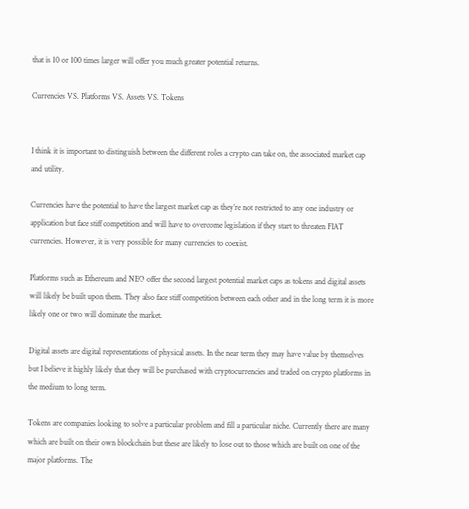that is 10 or 100 times larger will offer you much greater potential returns.

Currencies VS. Platforms VS. Assets VS. Tokens


I think it is important to distinguish between the different roles a crypto can take on, the associated market cap and utility.

Currencies have the potential to have the largest market cap as they’re not restricted to any one industry or application but face stiff competition and will have to overcome legislation if they start to threaten FIAT currencies. However, it is very possible for many currencies to coexist.

Platforms such as Ethereum and NEO offer the second largest potential market caps as tokens and digital assets will likely be built upon them. They also face stiff competition between each other and in the long term it is more likely one or two will dominate the market.

Digital assets are digital representations of physical assets. In the near term they may have value by themselves but I believe it highly likely that they will be purchased with cryptocurrencies and traded on crypto platforms in the medium to long term.

Tokens are companies looking to solve a particular problem and fill a particular niche. Currently there are many which are built on their own blockchain but these are likely to lose out to those which are built on one of the major platforms. The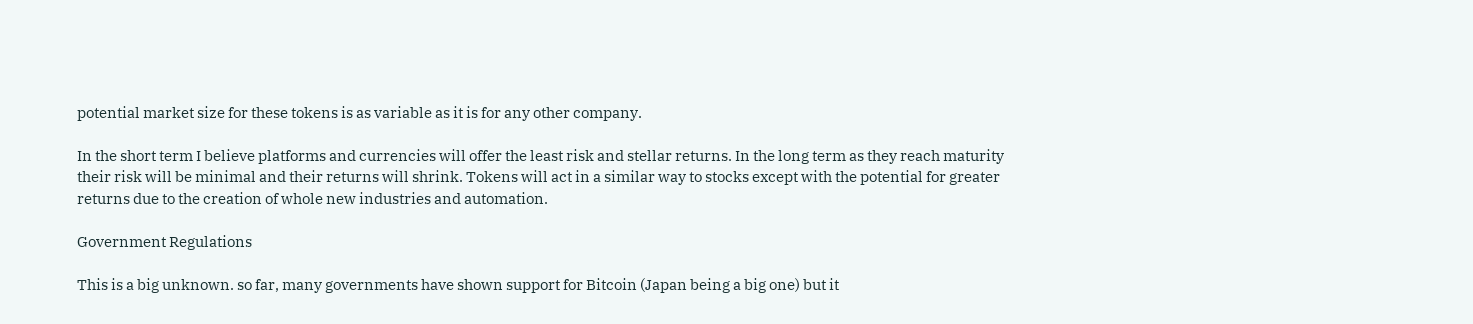potential market size for these tokens is as variable as it is for any other company.

In the short term I believe platforms and currencies will offer the least risk and stellar returns. In the long term as they reach maturity their risk will be minimal and their returns will shrink. Tokens will act in a similar way to stocks except with the potential for greater returns due to the creation of whole new industries and automation.

Government Regulations

This is a big unknown. so far, many governments have shown support for Bitcoin (Japan being a big one) but it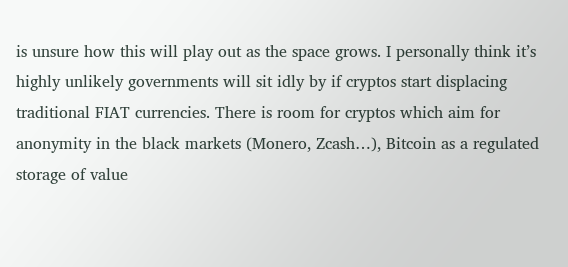is unsure how this will play out as the space grows. I personally think it’s highly unlikely governments will sit idly by if cryptos start displacing traditional FIAT currencies. There is room for cryptos which aim for anonymity in the black markets (Monero, Zcash…), Bitcoin as a regulated storage of value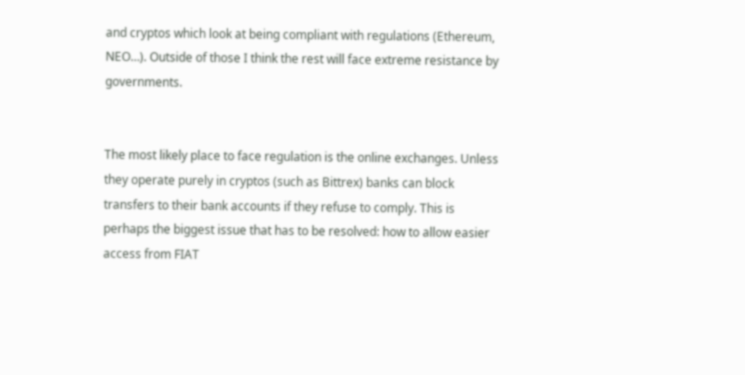and cryptos which look at being compliant with regulations (Ethereum, NEO…). Outside of those I think the rest will face extreme resistance by governments.


The most likely place to face regulation is the online exchanges. Unless they operate purely in cryptos (such as Bittrex) banks can block transfers to their bank accounts if they refuse to comply. This is perhaps the biggest issue that has to be resolved: how to allow easier access from FIAT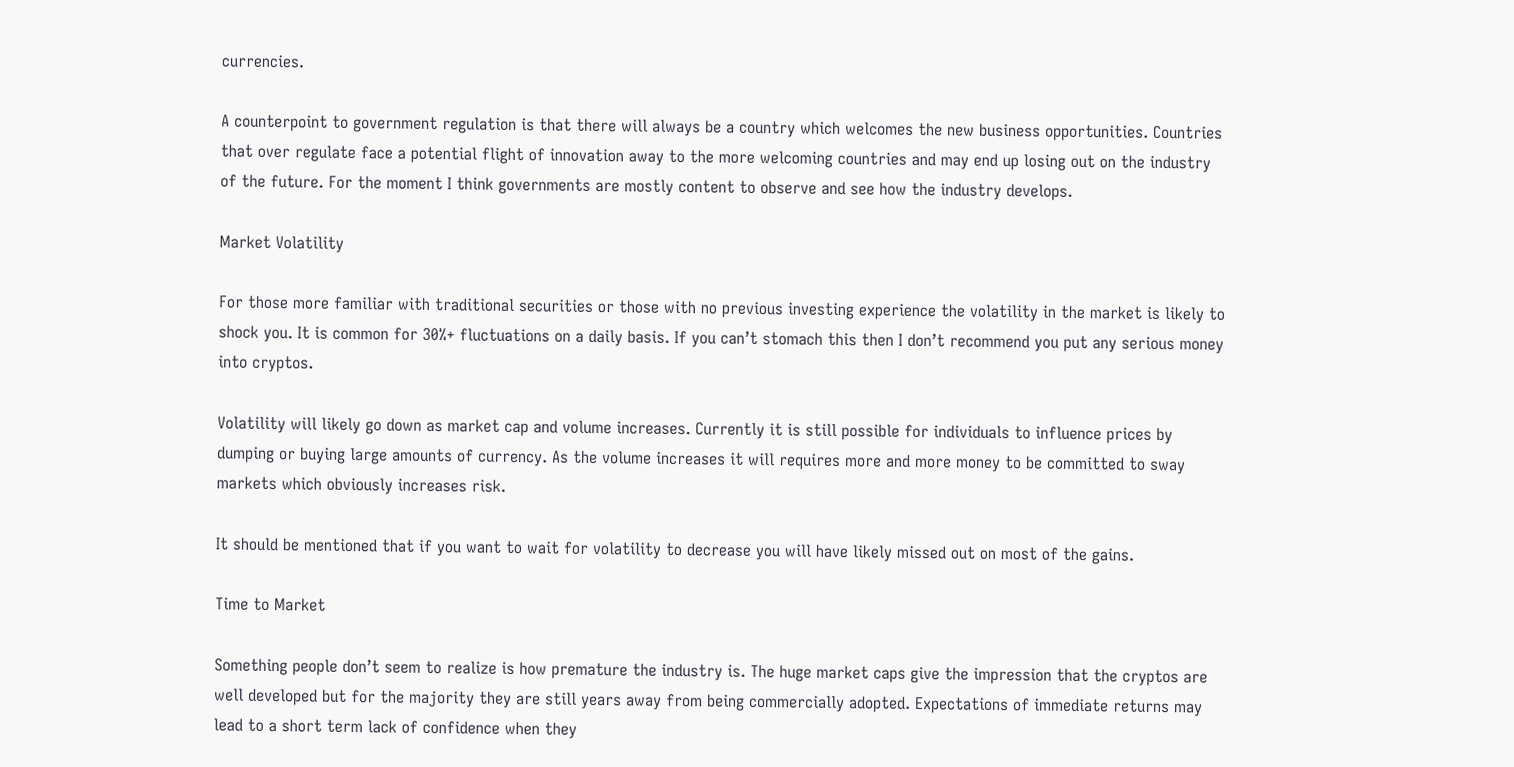currencies.

A counterpoint to government regulation is that there will always be a country which welcomes the new business opportunities. Countries that over regulate face a potential flight of innovation away to the more welcoming countries and may end up losing out on the industry of the future. For the moment I think governments are mostly content to observe and see how the industry develops.

Market Volatility

For those more familiar with traditional securities or those with no previous investing experience the volatility in the market is likely to shock you. It is common for 30%+ fluctuations on a daily basis. If you can’t stomach this then I don’t recommend you put any serious money into cryptos.

Volatility will likely go down as market cap and volume increases. Currently it is still possible for individuals to influence prices by dumping or buying large amounts of currency. As the volume increases it will requires more and more money to be committed to sway markets which obviously increases risk.

It should be mentioned that if you want to wait for volatility to decrease you will have likely missed out on most of the gains.

Time to Market

Something people don’t seem to realize is how premature the industry is. The huge market caps give the impression that the cryptos are well developed but for the majority they are still years away from being commercially adopted. Expectations of immediate returns may lead to a short term lack of confidence when they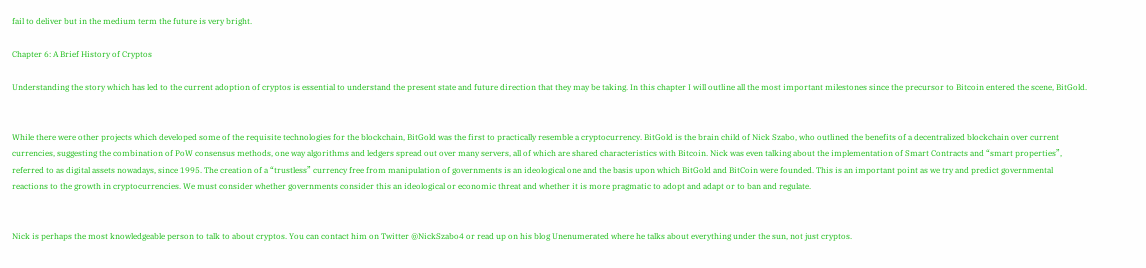fail to deliver but in the medium term the future is very bright.

Chapter 6: A Brief History of Cryptos

Understanding the story which has led to the current adoption of cryptos is essential to understand the present state and future direction that they may be taking. In this chapter I will outline all the most important milestones since the precursor to Bitcoin entered the scene, BitGold.


While there were other projects which developed some of the requisite technologies for the blockchain, BitGold was the first to practically resemble a cryptocurrency. BitGold is the brain child of Nick Szabo, who outlined the benefits of a decentralized blockchain over current currencies, suggesting the combination of PoW consensus methods, one way algorithms and ledgers spread out over many servers, all of which are shared characteristics with Bitcoin. Nick was even talking about the implementation of Smart Contracts and “smart properties”, referred to as digital assets nowadays, since 1995. The creation of a “trustless” currency free from manipulation of governments is an ideological one and the basis upon which BitGold and BitCoin were founded. This is an important point as we try and predict governmental reactions to the growth in cryptocurrencies. We must consider whether governments consider this an ideological or economic threat and whether it is more pragmatic to adopt and adapt or to ban and regulate.


Nick is perhaps the most knowledgeable person to talk to about cryptos. You can contact him on Twitter @NickSzabo4 or read up on his blog Unenumerated where he talks about everything under the sun, not just cryptos.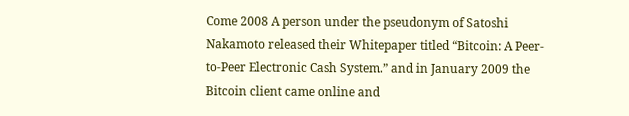Come 2008 A person under the pseudonym of Satoshi Nakamoto released their Whitepaper titled “Bitcoin: A Peer-to-Peer Electronic Cash System.” and in January 2009 the Bitcoin client came online and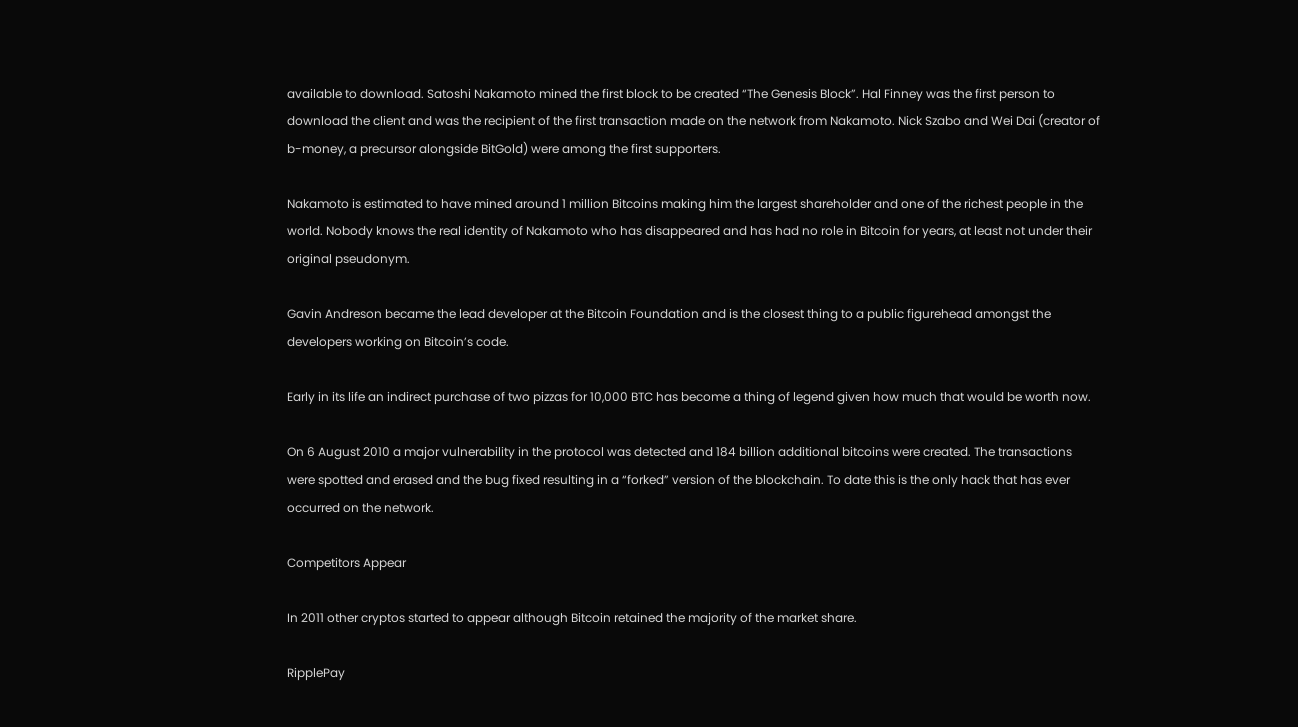available to download. Satoshi Nakamoto mined the first block to be created “The Genesis Block”. Hal Finney was the first person to download the client and was the recipient of the first transaction made on the network from Nakamoto. Nick Szabo and Wei Dai (creator of b-money, a precursor alongside BitGold) were among the first supporters.

Nakamoto is estimated to have mined around 1 million Bitcoins making him the largest shareholder and one of the richest people in the world. Nobody knows the real identity of Nakamoto who has disappeared and has had no role in Bitcoin for years, at least not under their original pseudonym.

Gavin Andreson became the lead developer at the Bitcoin Foundation and is the closest thing to a public figurehead amongst the developers working on Bitcoin’s code.

Early in its life an indirect purchase of two pizzas for 10,000 BTC has become a thing of legend given how much that would be worth now.

On 6 August 2010 a major vulnerability in the protocol was detected and 184 billion additional bitcoins were created. The transactions were spotted and erased and the bug fixed resulting in a “forked” version of the blockchain. To date this is the only hack that has ever occurred on the network.

Competitors Appear

In 2011 other cryptos started to appear although Bitcoin retained the majority of the market share.

RipplePay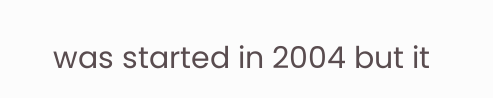was started in 2004 but it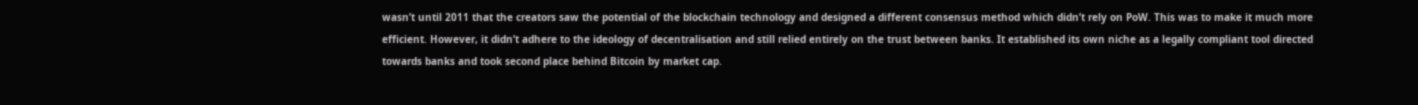wasn’t until 2011 that the creators saw the potential of the blockchain technology and designed a different consensus method which didn’t rely on PoW. This was to make it much more efficient. However, it didn’t adhere to the ideology of decentralisation and still relied entirely on the trust between banks. It established its own niche as a legally compliant tool directed towards banks and took second place behind Bitcoin by market cap.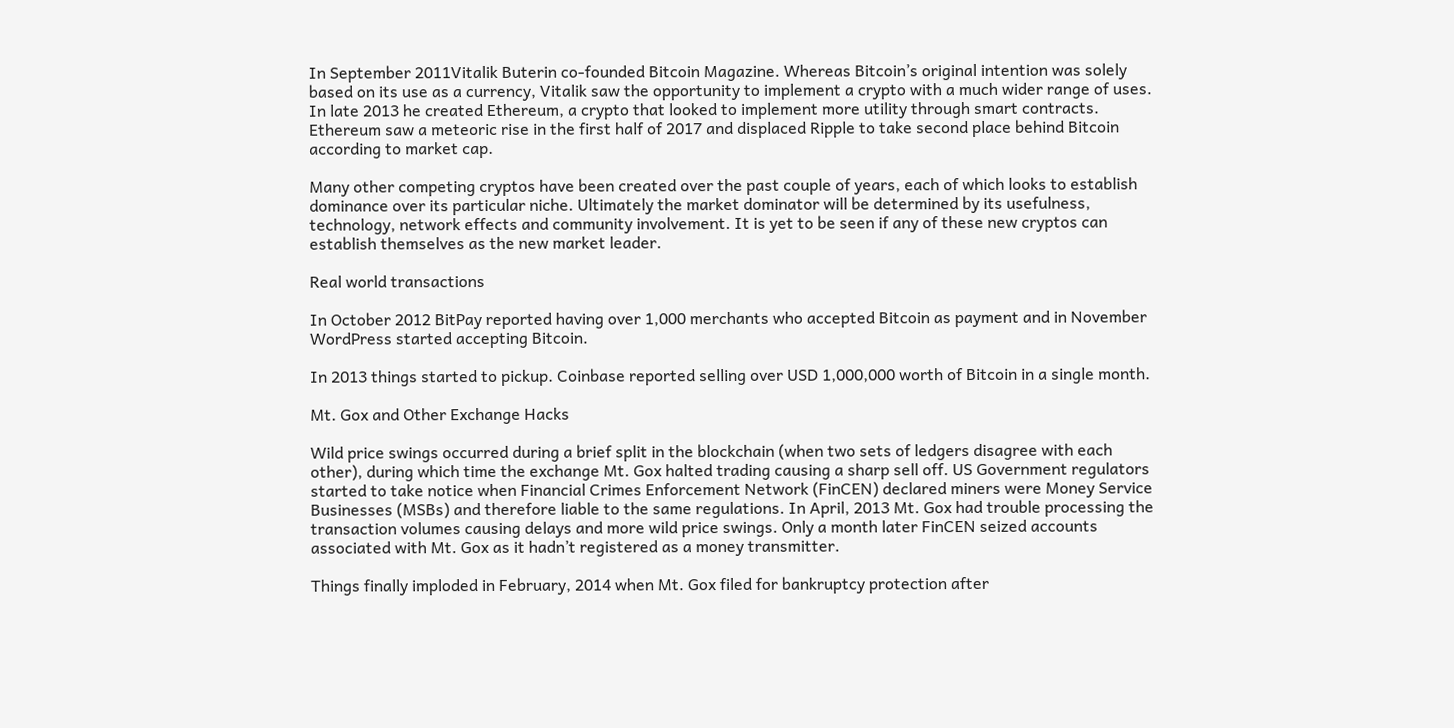In September 2011Vitalik Buterin co-founded Bitcoin Magazine. Whereas Bitcoin’s original intention was solely based on its use as a currency, Vitalik saw the opportunity to implement a crypto with a much wider range of uses. In late 2013 he created Ethereum, a crypto that looked to implement more utility through smart contracts. Ethereum saw a meteoric rise in the first half of 2017 and displaced Ripple to take second place behind Bitcoin according to market cap.

Many other competing cryptos have been created over the past couple of years, each of which looks to establish dominance over its particular niche. Ultimately the market dominator will be determined by its usefulness, technology, network effects and community involvement. It is yet to be seen if any of these new cryptos can establish themselves as the new market leader.

Real world transactions

In October 2012 BitPay reported having over 1,000 merchants who accepted Bitcoin as payment and in November WordPress started accepting Bitcoin.

In 2013 things started to pickup. Coinbase reported selling over USD 1,000,000 worth of Bitcoin in a single month.

Mt. Gox and Other Exchange Hacks

Wild price swings occurred during a brief split in the blockchain (when two sets of ledgers disagree with each other), during which time the exchange Mt. Gox halted trading causing a sharp sell off. US Government regulators started to take notice when Financial Crimes Enforcement Network (FinCEN) declared miners were Money Service Businesses (MSBs) and therefore liable to the same regulations. In April, 2013 Mt. Gox had trouble processing the transaction volumes causing delays and more wild price swings. Only a month later FinCEN seized accounts associated with Mt. Gox as it hadn’t registered as a money transmitter.

Things finally imploded in February, 2014 when Mt. Gox filed for bankruptcy protection after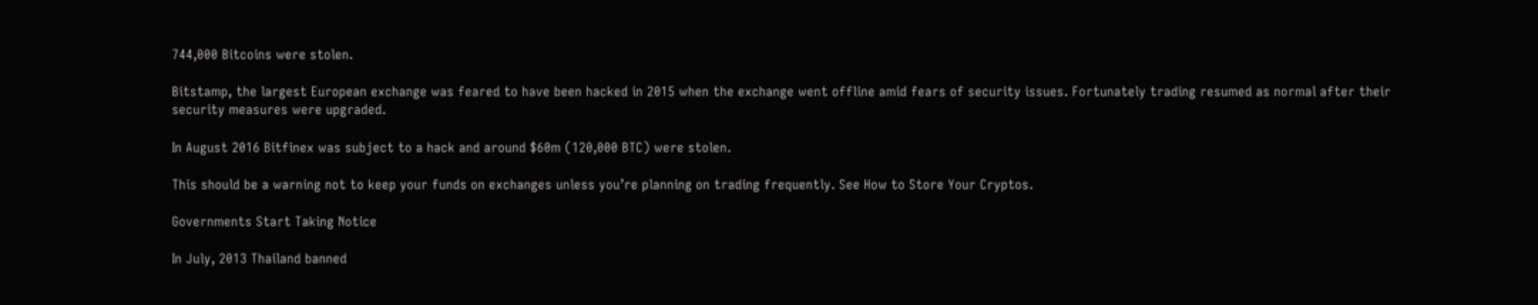744,000 Bitcoins were stolen.

Bitstamp, the largest European exchange was feared to have been hacked in 2015 when the exchange went offline amid fears of security issues. Fortunately trading resumed as normal after their security measures were upgraded.

In August 2016 Bitfinex was subject to a hack and around $60m (120,000 BTC) were stolen.

This should be a warning not to keep your funds on exchanges unless you’re planning on trading frequently. See How to Store Your Cryptos.

Governments Start Taking Notice

In July, 2013 Thailand banned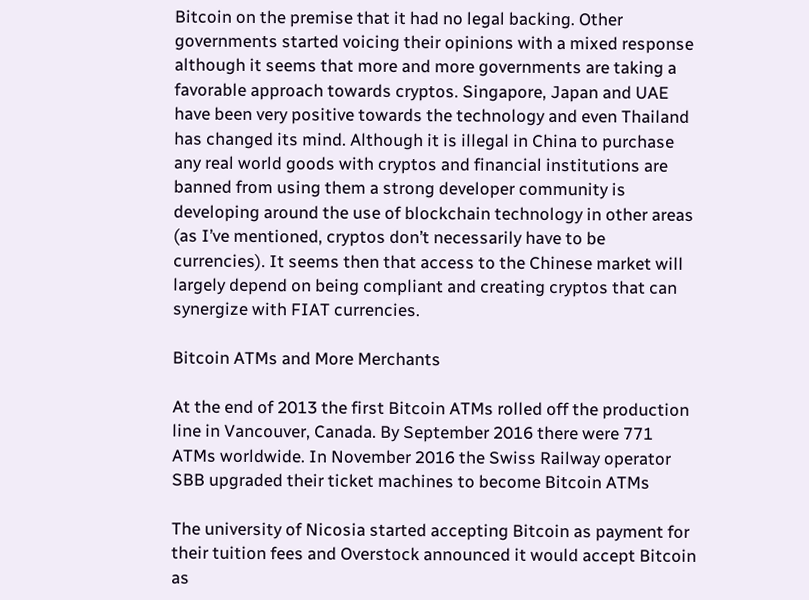Bitcoin on the premise that it had no legal backing. Other governments started voicing their opinions with a mixed response although it seems that more and more governments are taking a favorable approach towards cryptos. Singapore, Japan and UAE have been very positive towards the technology and even Thailand has changed its mind. Although it is illegal in China to purchase any real world goods with cryptos and financial institutions are banned from using them a strong developer community is developing around the use of blockchain technology in other areas (as I’ve mentioned, cryptos don’t necessarily have to be currencies). It seems then that access to the Chinese market will largely depend on being compliant and creating cryptos that can synergize with FIAT currencies.

Bitcoin ATMs and More Merchants

At the end of 2013 the first Bitcoin ATMs rolled off the production line in Vancouver, Canada. By September 2016 there were 771 ATMs worldwide. In November 2016 the Swiss Railway operator SBB upgraded their ticket machines to become Bitcoin ATMs

The university of Nicosia started accepting Bitcoin as payment for their tuition fees and Overstock announced it would accept Bitcoin as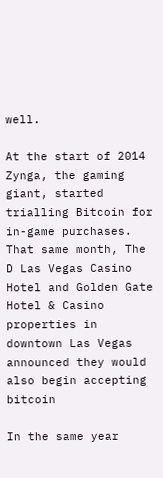well.

At the start of 2014 Zynga, the gaming giant, started trialling Bitcoin for in-game purchases. That same month, The D Las Vegas Casino Hotel and Golden Gate Hotel & Casino properties in downtown Las Vegas announced they would also begin accepting bitcoin

In the same year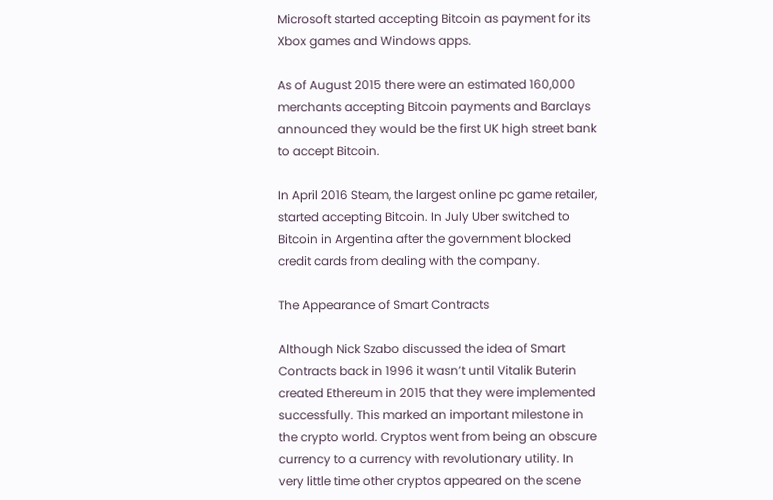Microsoft started accepting Bitcoin as payment for its Xbox games and Windows apps.

As of August 2015 there were an estimated 160,000 merchants accepting Bitcoin payments and Barclays announced they would be the first UK high street bank to accept Bitcoin.

In April 2016 Steam, the largest online pc game retailer, started accepting Bitcoin. In July Uber switched to Bitcoin in Argentina after the government blocked credit cards from dealing with the company.

The Appearance of Smart Contracts

Although Nick Szabo discussed the idea of Smart Contracts back in 1996 it wasn’t until Vitalik Buterin created Ethereum in 2015 that they were implemented successfully. This marked an important milestone in the crypto world. Cryptos went from being an obscure currency to a currency with revolutionary utility. In very little time other cryptos appeared on the scene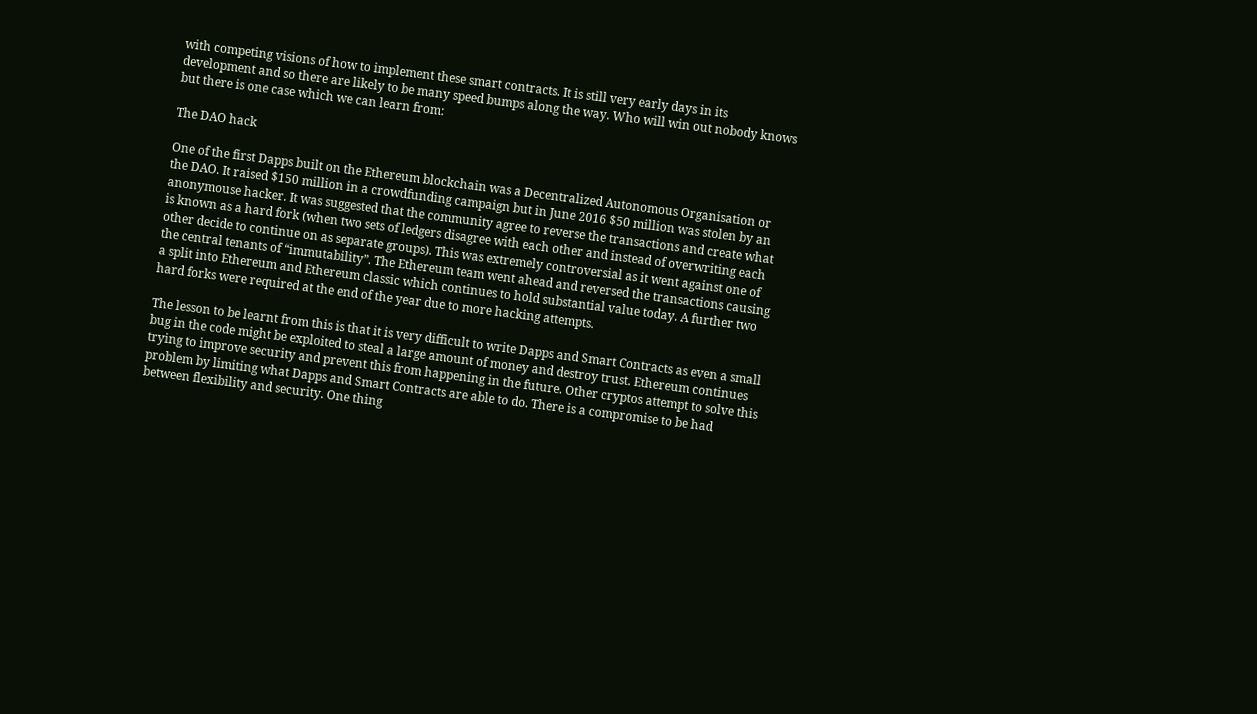with competing visions of how to implement these smart contracts. It is still very early days in its development and so there are likely to be many speed bumps along the way. Who will win out nobody knows but there is one case which we can learn from:

The DAO hack

One of the first Dapps built on the Ethereum blockchain was a Decentralized Autonomous Organisation or the DAO. It raised $150 million in a crowdfunding campaign but in June 2016 $50 million was stolen by an anonymouse hacker. It was suggested that the community agree to reverse the transactions and create what is known as a hard fork (when two sets of ledgers disagree with each other and instead of overwriting each other decide to continue on as separate groups). This was extremely controversial as it went against one of the central tenants of “immutability”. The Ethereum team went ahead and reversed the transactions causing a split into Ethereum and Ethereum classic which continues to hold substantial value today. A further two hard forks were required at the end of the year due to more hacking attempts.

The lesson to be learnt from this is that it is very difficult to write Dapps and Smart Contracts as even a small bug in the code might be exploited to steal a large amount of money and destroy trust. Ethereum continues trying to improve security and prevent this from happening in the future. Other cryptos attempt to solve this problem by limiting what Dapps and Smart Contracts are able to do. There is a compromise to be had between flexibility and security. One thing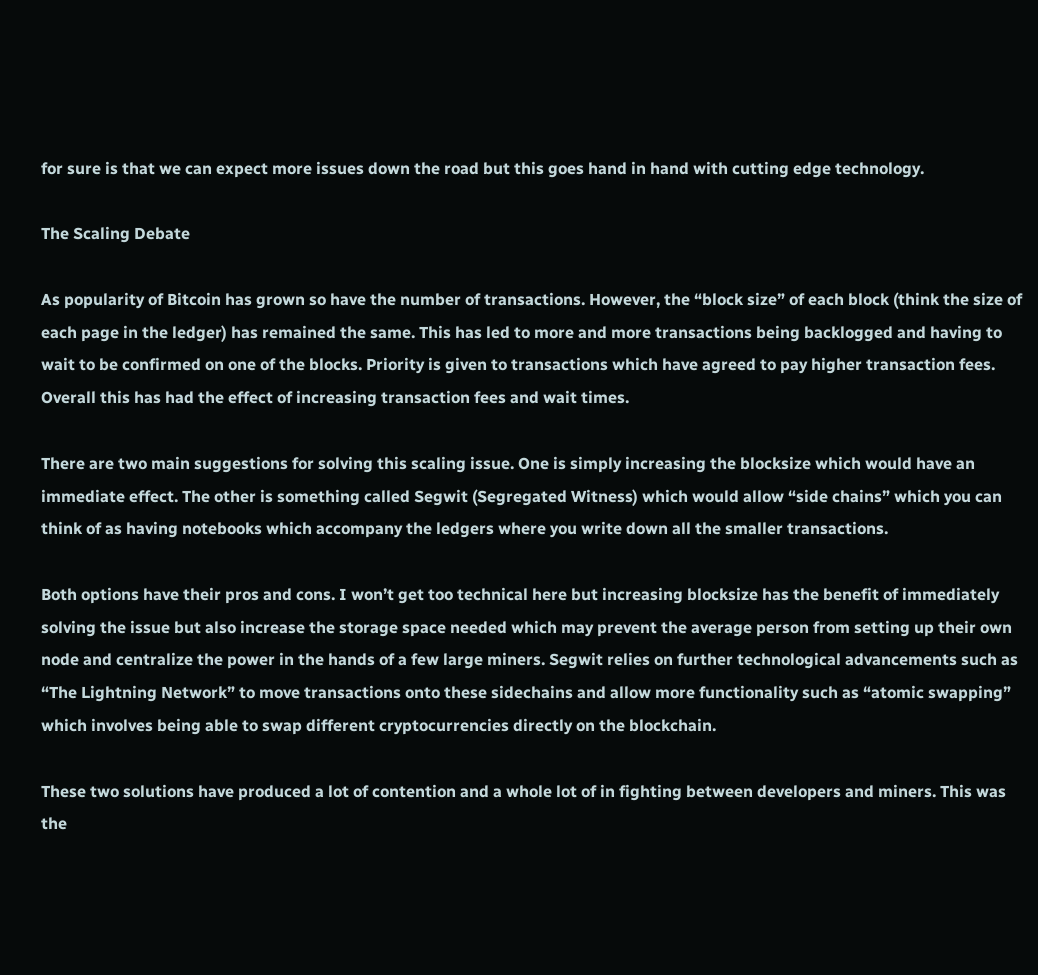for sure is that we can expect more issues down the road but this goes hand in hand with cutting edge technology.

The Scaling Debate

As popularity of Bitcoin has grown so have the number of transactions. However, the “block size” of each block (think the size of each page in the ledger) has remained the same. This has led to more and more transactions being backlogged and having to wait to be confirmed on one of the blocks. Priority is given to transactions which have agreed to pay higher transaction fees. Overall this has had the effect of increasing transaction fees and wait times.

There are two main suggestions for solving this scaling issue. One is simply increasing the blocksize which would have an immediate effect. The other is something called Segwit (Segregated Witness) which would allow “side chains” which you can think of as having notebooks which accompany the ledgers where you write down all the smaller transactions.

Both options have their pros and cons. I won’t get too technical here but increasing blocksize has the benefit of immediately solving the issue but also increase the storage space needed which may prevent the average person from setting up their own node and centralize the power in the hands of a few large miners. Segwit relies on further technological advancements such as “The Lightning Network” to move transactions onto these sidechains and allow more functionality such as “atomic swapping” which involves being able to swap different cryptocurrencies directly on the blockchain.

These two solutions have produced a lot of contention and a whole lot of in fighting between developers and miners. This was the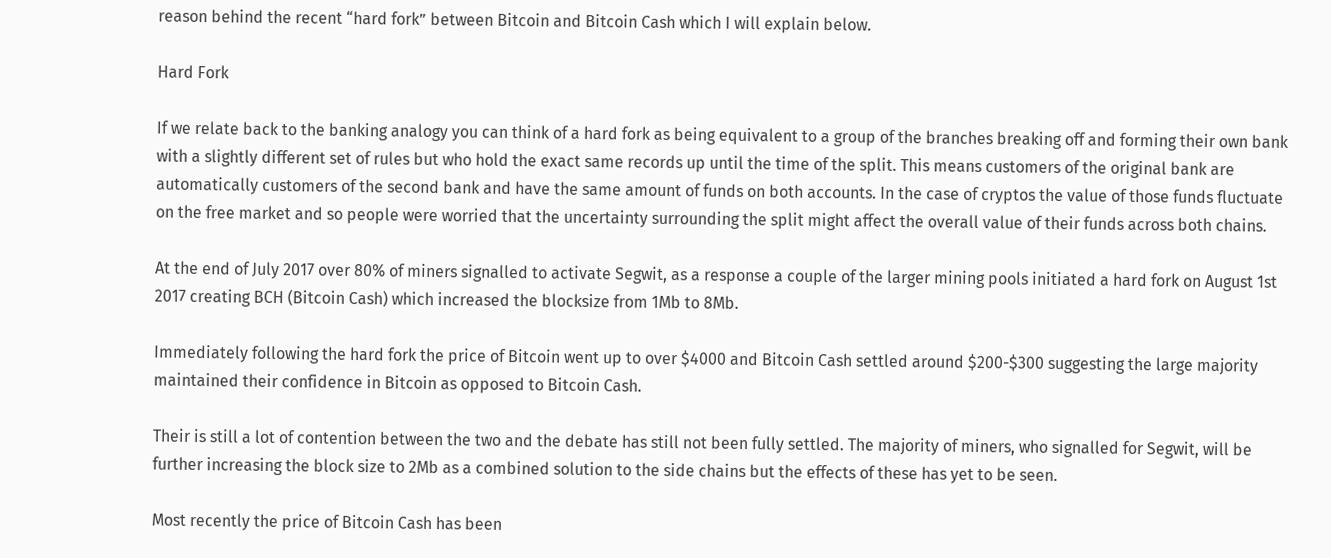reason behind the recent “hard fork” between Bitcoin and Bitcoin Cash which I will explain below.

Hard Fork

If we relate back to the banking analogy you can think of a hard fork as being equivalent to a group of the branches breaking off and forming their own bank with a slightly different set of rules but who hold the exact same records up until the time of the split. This means customers of the original bank are automatically customers of the second bank and have the same amount of funds on both accounts. In the case of cryptos the value of those funds fluctuate on the free market and so people were worried that the uncertainty surrounding the split might affect the overall value of their funds across both chains.

At the end of July 2017 over 80% of miners signalled to activate Segwit, as a response a couple of the larger mining pools initiated a hard fork on August 1st 2017 creating BCH (Bitcoin Cash) which increased the blocksize from 1Mb to 8Mb.

Immediately following the hard fork the price of Bitcoin went up to over $4000 and Bitcoin Cash settled around $200-$300 suggesting the large majority maintained their confidence in Bitcoin as opposed to Bitcoin Cash.

Their is still a lot of contention between the two and the debate has still not been fully settled. The majority of miners, who signalled for Segwit, will be further increasing the block size to 2Mb as a combined solution to the side chains but the effects of these has yet to be seen.

Most recently the price of Bitcoin Cash has been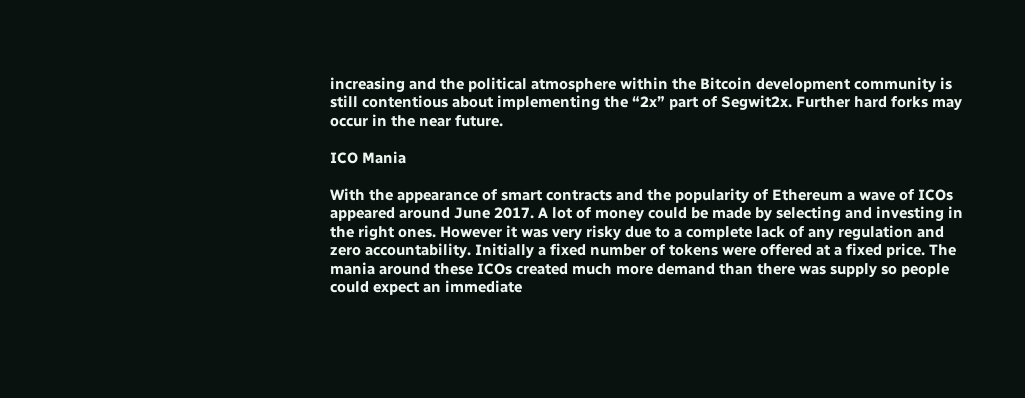increasing and the political atmosphere within the Bitcoin development community is still contentious about implementing the “2x” part of Segwit2x. Further hard forks may occur in the near future.

ICO Mania

With the appearance of smart contracts and the popularity of Ethereum a wave of ICOs appeared around June 2017. A lot of money could be made by selecting and investing in the right ones. However it was very risky due to a complete lack of any regulation and zero accountability. Initially a fixed number of tokens were offered at a fixed price. The mania around these ICOs created much more demand than there was supply so people could expect an immediate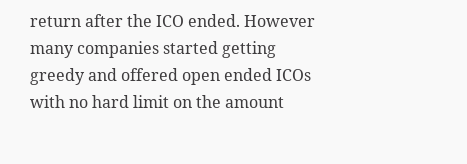return after the ICO ended. However many companies started getting greedy and offered open ended ICOs with no hard limit on the amount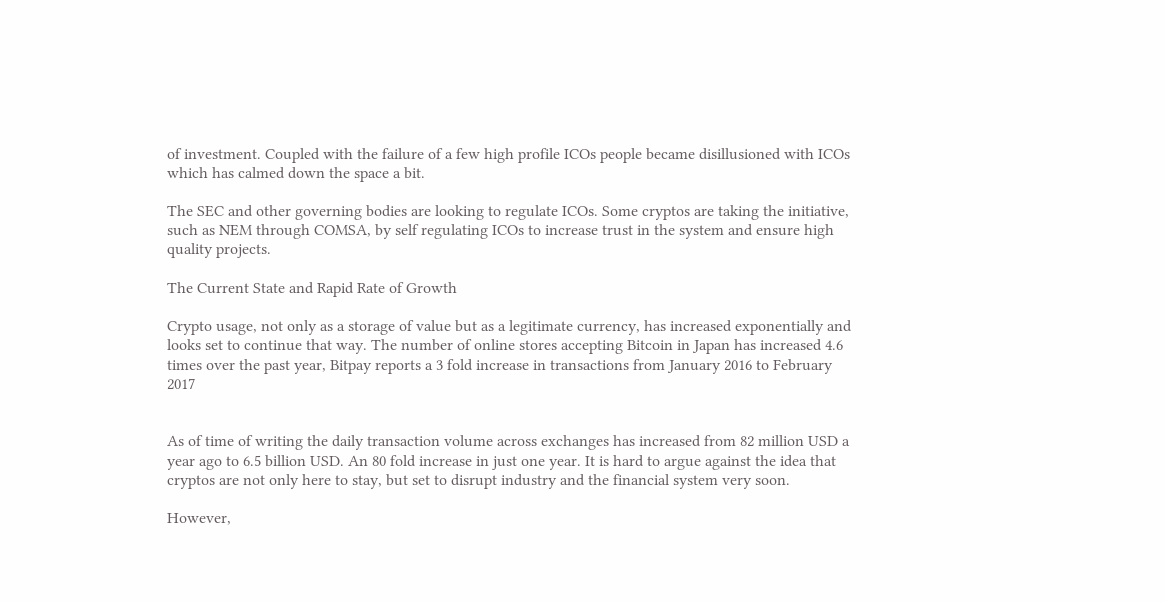of investment. Coupled with the failure of a few high profile ICOs people became disillusioned with ICOs which has calmed down the space a bit.

The SEC and other governing bodies are looking to regulate ICOs. Some cryptos are taking the initiative, such as NEM through COMSA, by self regulating ICOs to increase trust in the system and ensure high quality projects.

The Current State and Rapid Rate of Growth

Crypto usage, not only as a storage of value but as a legitimate currency, has increased exponentially and looks set to continue that way. The number of online stores accepting Bitcoin in Japan has increased 4.6 times over the past year, Bitpay reports a 3 fold increase in transactions from January 2016 to February 2017


As of time of writing the daily transaction volume across exchanges has increased from 82 million USD a year ago to 6.5 billion USD. An 80 fold increase in just one year. It is hard to argue against the idea that cryptos are not only here to stay, but set to disrupt industry and the financial system very soon.

However,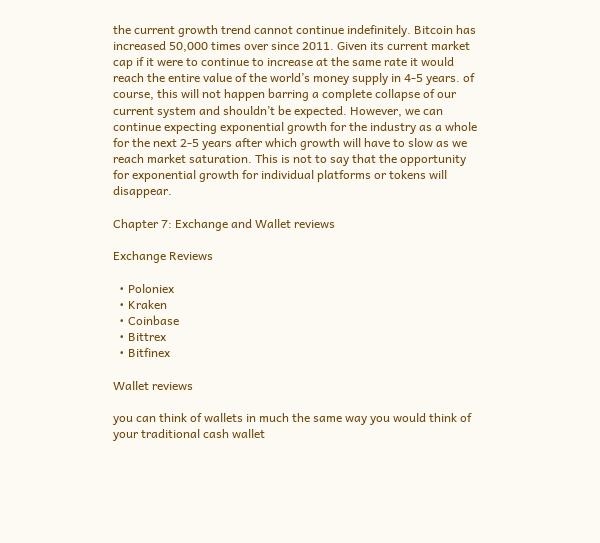the current growth trend cannot continue indefinitely. Bitcoin has increased 50,000 times over since 2011. Given its current market cap if it were to continue to increase at the same rate it would reach the entire value of the world’s money supply in 4-5 years. of course, this will not happen barring a complete collapse of our current system and shouldn’t be expected. However, we can continue expecting exponential growth for the industry as a whole for the next 2-5 years after which growth will have to slow as we reach market saturation. This is not to say that the opportunity for exponential growth for individual platforms or tokens will disappear.

Chapter 7: Exchange and Wallet reviews

Exchange Reviews

  • Poloniex
  • Kraken
  • Coinbase
  • Bittrex
  • Bitfinex

Wallet reviews

you can think of wallets in much the same way you would think of your traditional cash wallet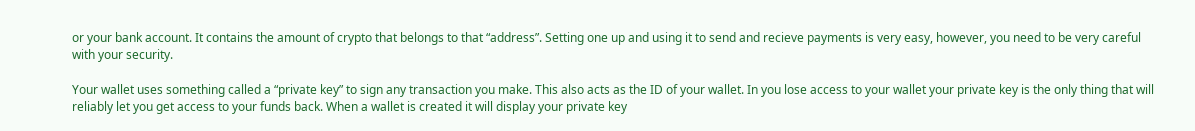or your bank account. It contains the amount of crypto that belongs to that “address”. Setting one up and using it to send and recieve payments is very easy, however, you need to be very careful with your security.

Your wallet uses something called a “private key” to sign any transaction you make. This also acts as the ID of your wallet. In you lose access to your wallet your private key is the only thing that will reliably let you get access to your funds back. When a wallet is created it will display your private key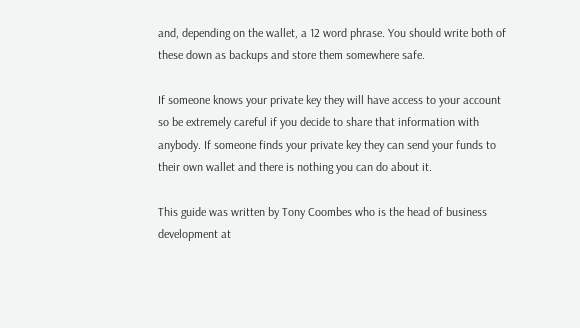and, depending on the wallet, a 12 word phrase. You should write both of these down as backups and store them somewhere safe.

If someone knows your private key they will have access to your account so be extremely careful if you decide to share that information with anybody. If someone finds your private key they can send your funds to their own wallet and there is nothing you can do about it.

This guide was written by Tony Coombes who is the head of business development at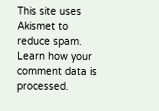This site uses Akismet to reduce spam. Learn how your comment data is processed.